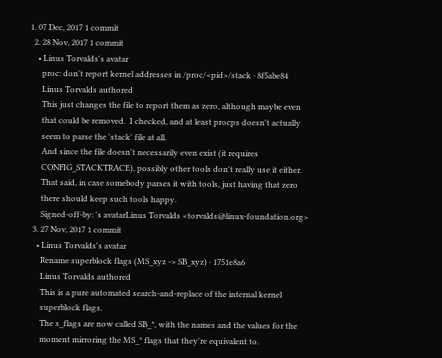1. 07 Dec, 2017 1 commit
  2. 28 Nov, 2017 1 commit
    • Linus Torvalds's avatar
      proc: don't report kernel addresses in /proc/<pid>/stack · 8f5abe84
      Linus Torvalds authored
      This just changes the file to report them as zero, although maybe even
      that could be removed.  I checked, and at least procps doesn't actually
      seem to parse the 'stack' file at all.
      And since the file doesn't necessarily even exist (it requires
      CONFIG_STACKTRACE), possibly other tools don't really use it either.
      That said, in case somebody parses it with tools, just having that zero
      there should keep such tools happy.
      Signed-off-by: 's avatarLinus Torvalds <torvalds@linux-foundation.org>
  3. 27 Nov, 2017 1 commit
    • Linus Torvalds's avatar
      Rename superblock flags (MS_xyz -> SB_xyz) · 1751e8a6
      Linus Torvalds authored
      This is a pure automated search-and-replace of the internal kernel
      superblock flags.
      The s_flags are now called SB_*, with the names and the values for the
      moment mirroring the MS_* flags that they're equivalent to.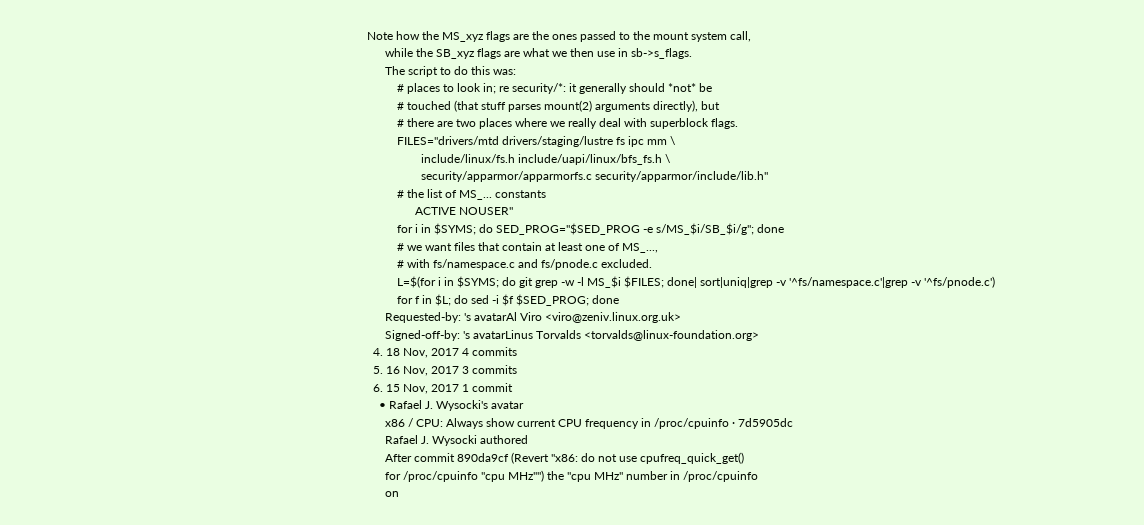Note how the MS_xyz flags are the ones passed to the mount system call,
      while the SB_xyz flags are what we then use in sb->s_flags.
      The script to do this was:
          # places to look in; re security/*: it generally should *not* be
          # touched (that stuff parses mount(2) arguments directly), but
          # there are two places where we really deal with superblock flags.
          FILES="drivers/mtd drivers/staging/lustre fs ipc mm \
                  include/linux/fs.h include/uapi/linux/bfs_fs.h \
                  security/apparmor/apparmorfs.c security/apparmor/include/lib.h"
          # the list of MS_... constants
                ACTIVE NOUSER"
          for i in $SYMS; do SED_PROG="$SED_PROG -e s/MS_$i/SB_$i/g"; done
          # we want files that contain at least one of MS_...,
          # with fs/namespace.c and fs/pnode.c excluded.
          L=$(for i in $SYMS; do git grep -w -l MS_$i $FILES; done| sort|uniq|grep -v '^fs/namespace.c'|grep -v '^fs/pnode.c')
          for f in $L; do sed -i $f $SED_PROG; done
      Requested-by: 's avatarAl Viro <viro@zeniv.linux.org.uk>
      Signed-off-by: 's avatarLinus Torvalds <torvalds@linux-foundation.org>
  4. 18 Nov, 2017 4 commits
  5. 16 Nov, 2017 3 commits
  6. 15 Nov, 2017 1 commit
    • Rafael J. Wysocki's avatar
      x86 / CPU: Always show current CPU frequency in /proc/cpuinfo · 7d5905dc
      Rafael J. Wysocki authored
      After commit 890da9cf (Revert "x86: do not use cpufreq_quick_get()
      for /proc/cpuinfo "cpu MHz"") the "cpu MHz" number in /proc/cpuinfo
      on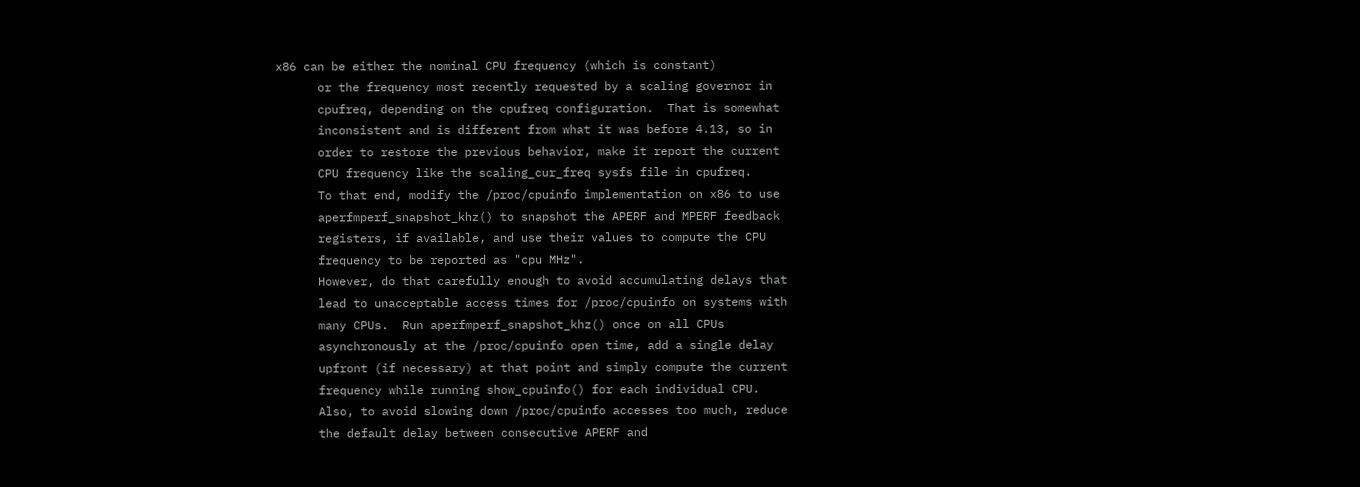x86 can be either the nominal CPU frequency (which is constant)
      or the frequency most recently requested by a scaling governor in
      cpufreq, depending on the cpufreq configuration.  That is somewhat
      inconsistent and is different from what it was before 4.13, so in
      order to restore the previous behavior, make it report the current
      CPU frequency like the scaling_cur_freq sysfs file in cpufreq.
      To that end, modify the /proc/cpuinfo implementation on x86 to use
      aperfmperf_snapshot_khz() to snapshot the APERF and MPERF feedback
      registers, if available, and use their values to compute the CPU
      frequency to be reported as "cpu MHz".
      However, do that carefully enough to avoid accumulating delays that
      lead to unacceptable access times for /proc/cpuinfo on systems with
      many CPUs.  Run aperfmperf_snapshot_khz() once on all CPUs
      asynchronously at the /proc/cpuinfo open time, add a single delay
      upfront (if necessary) at that point and simply compute the current
      frequency while running show_cpuinfo() for each individual CPU.
      Also, to avoid slowing down /proc/cpuinfo accesses too much, reduce
      the default delay between consecutive APERF and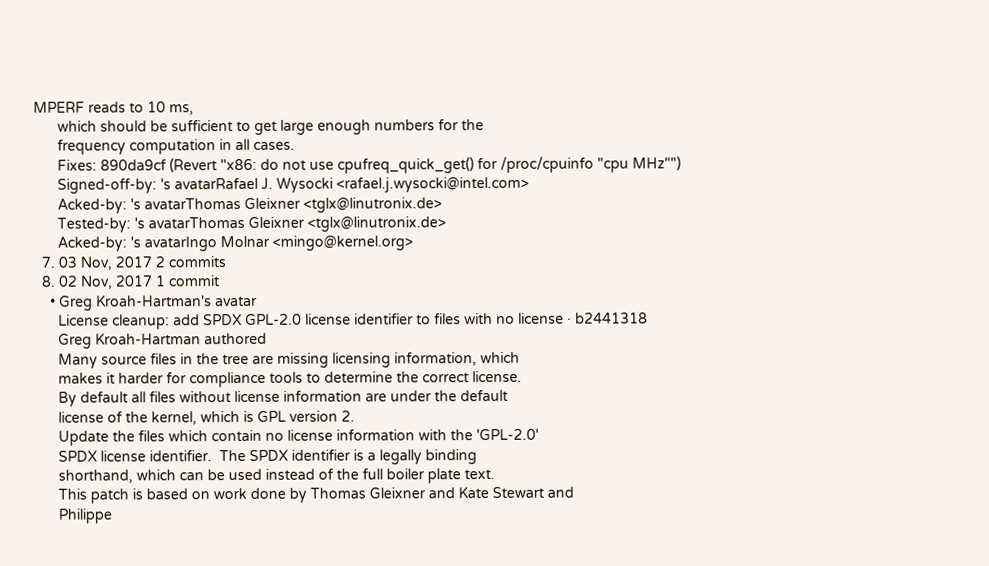MPERF reads to 10 ms,
      which should be sufficient to get large enough numbers for the
      frequency computation in all cases.
      Fixes: 890da9cf (Revert "x86: do not use cpufreq_quick_get() for /proc/cpuinfo "cpu MHz"")
      Signed-off-by: 's avatarRafael J. Wysocki <rafael.j.wysocki@intel.com>
      Acked-by: 's avatarThomas Gleixner <tglx@linutronix.de>
      Tested-by: 's avatarThomas Gleixner <tglx@linutronix.de>
      Acked-by: 's avatarIngo Molnar <mingo@kernel.org>
  7. 03 Nov, 2017 2 commits
  8. 02 Nov, 2017 1 commit
    • Greg Kroah-Hartman's avatar
      License cleanup: add SPDX GPL-2.0 license identifier to files with no license · b2441318
      Greg Kroah-Hartman authored
      Many source files in the tree are missing licensing information, which
      makes it harder for compliance tools to determine the correct license.
      By default all files without license information are under the default
      license of the kernel, which is GPL version 2.
      Update the files which contain no license information with the 'GPL-2.0'
      SPDX license identifier.  The SPDX identifier is a legally binding
      shorthand, which can be used instead of the full boiler plate text.
      This patch is based on work done by Thomas Gleixner and Kate Stewart and
      Philippe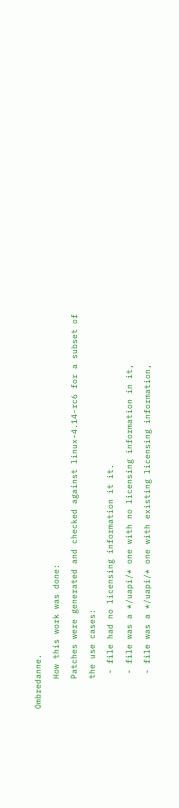Ombredanne.
      How this work was done:
      Patches were generated and checked against linux-4.14-rc6 for a subset of
      the use cases:
       - file had no licensing information it it.
       - file was a */uapi/* one with no licensing information in it,
       - file was a */uapi/* one with existing licensing information,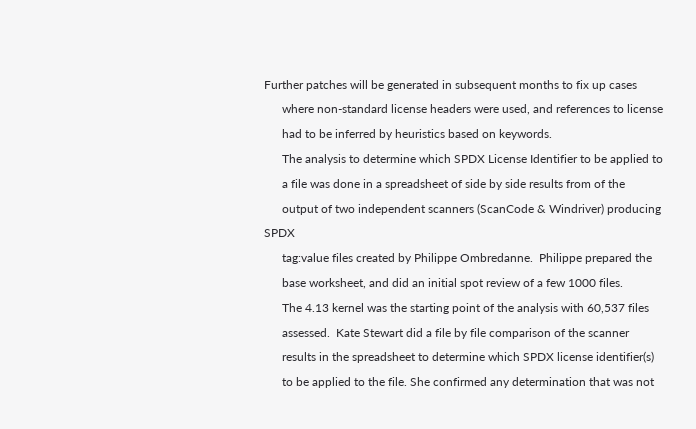Further patches will be generated in subsequent months to fix up cases
      where non-standard license headers were used, and references to license
      had to be inferred by heuristics based on keywords.
      The analysis to determine which SPDX License Identifier to be applied to
      a file was done in a spreadsheet of side by side results from of the
      output of two independent scanners (ScanCode & Windriver) producing SPDX
      tag:value files created by Philippe Ombredanne.  Philippe prepared the
      base worksheet, and did an initial spot review of a few 1000 files.
      The 4.13 kernel was the starting point of the analysis with 60,537 files
      assessed.  Kate Stewart did a file by file comparison of the scanner
      results in the spreadsheet to determine which SPDX license identifier(s)
      to be applied to the file. She confirmed any determination that was not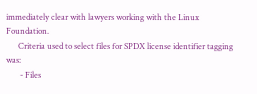immediately clear with lawyers working with the Linux Foundation.
      Criteria used to select files for SPDX license identifier tagging was:
       - Files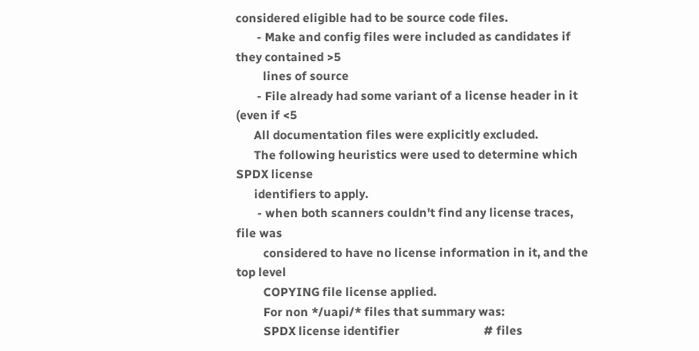considered eligible had to be source code files.
       - Make and config files were included as candidates if they contained >5
         lines of source
       - File already had some variant of a license header in it (even if <5
      All documentation files were explicitly excluded.
      The following heuristics were used to determine which SPDX license
      identifiers to apply.
       - when both scanners couldn't find any license traces, file was
         considered to have no license information in it, and the top level
         COPYING file license applied.
         For non */uapi/* files that summary was:
         SPDX license identifier                            # files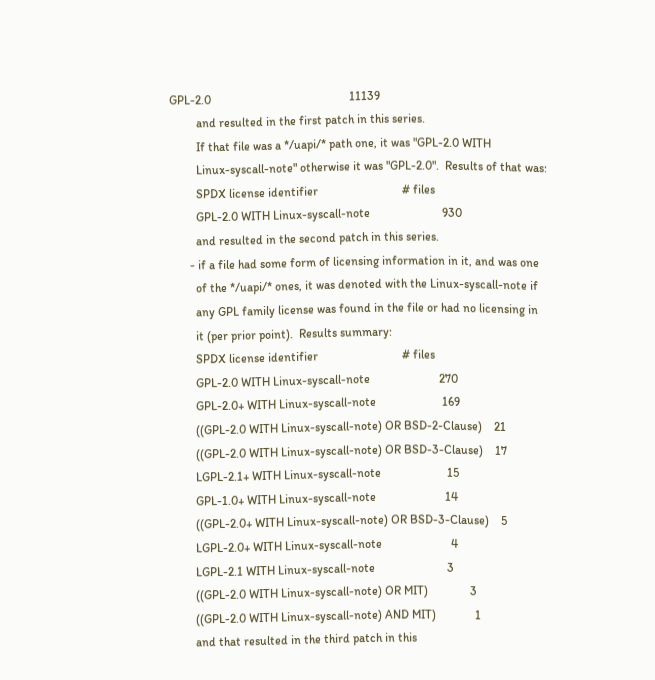GPL-2.0                                              11139
         and resulted in the first patch in this series.
         If that file was a */uapi/* path one, it was "GPL-2.0 WITH
         Linux-syscall-note" otherwise it was "GPL-2.0".  Results of that was:
         SPDX license identifier                            # files
         GPL-2.0 WITH Linux-syscall-note                        930
         and resulted in the second patch in this series.
       - if a file had some form of licensing information in it, and was one
         of the */uapi/* ones, it was denoted with the Linux-syscall-note if
         any GPL family license was found in the file or had no licensing in
         it (per prior point).  Results summary:
         SPDX license identifier                            # files
         GPL-2.0 WITH Linux-syscall-note                       270
         GPL-2.0+ WITH Linux-syscall-note                      169
         ((GPL-2.0 WITH Linux-syscall-note) OR BSD-2-Clause)    21
         ((GPL-2.0 WITH Linux-syscall-note) OR BSD-3-Clause)    17
         LGPL-2.1+ WITH Linux-syscall-note                      15
         GPL-1.0+ WITH Linux-syscall-note                       14
         ((GPL-2.0+ WITH Linux-syscall-note) OR BSD-3-Clause)    5
         LGPL-2.0+ WITH Linux-syscall-note                       4
         LGPL-2.1 WITH Linux-syscall-note                        3
         ((GPL-2.0 WITH Linux-syscall-note) OR MIT)              3
         ((GPL-2.0 WITH Linux-syscall-note) AND MIT)             1
         and that resulted in the third patch in this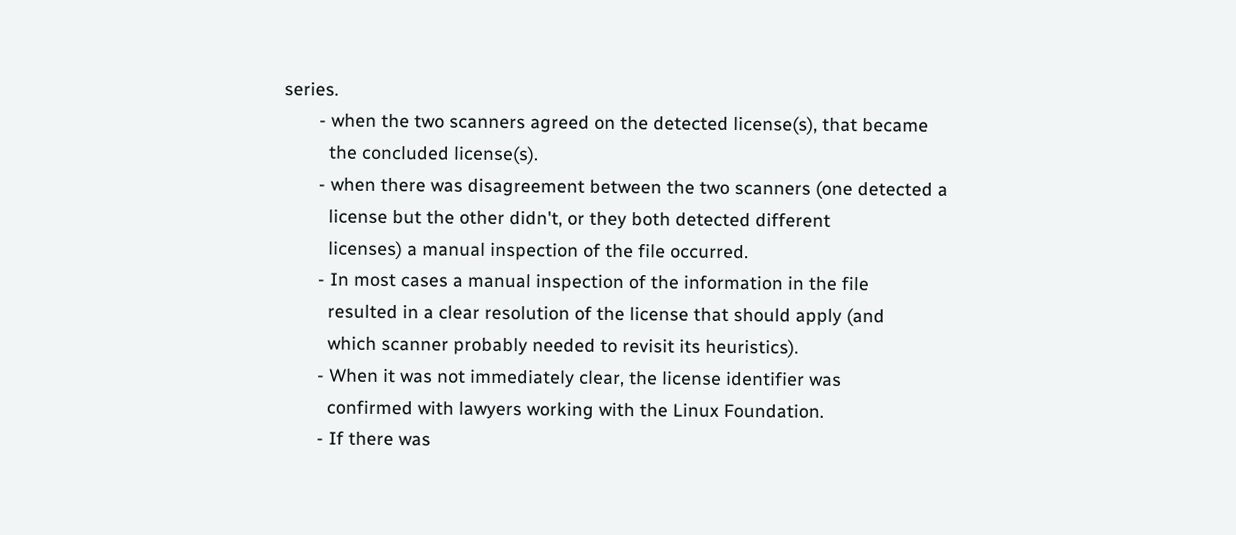series.
       - when the two scanners agreed on the detected license(s), that became
         the concluded license(s).
       - when there was disagreement between the two scanners (one detected a
         license but the other didn't, or they both detected different
         licenses) a manual inspection of the file occurred.
       - In most cases a manual inspection of the information in the file
         resulted in a clear resolution of the license that should apply (and
         which scanner probably needed to revisit its heuristics).
       - When it was not immediately clear, the license identifier was
         confirmed with lawyers working with the Linux Foundation.
       - If there was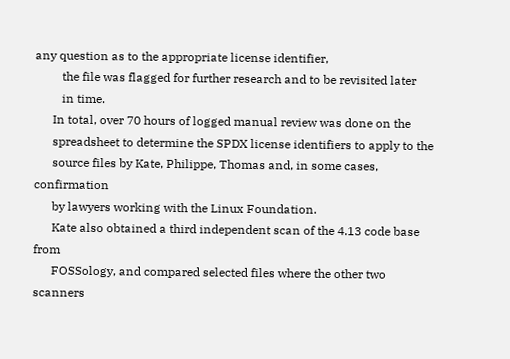any question as to the appropriate license identifier,
         the file was flagged for further research and to be revisited later
         in time.
      In total, over 70 hours of logged manual review was done on the
      spreadsheet to determine the SPDX license identifiers to apply to the
      source files by Kate, Philippe, Thomas and, in some cases, confirmation
      by lawyers working with the Linux Foundation.
      Kate also obtained a third independent scan of the 4.13 code base from
      FOSSology, and compared selected files where the other two scanners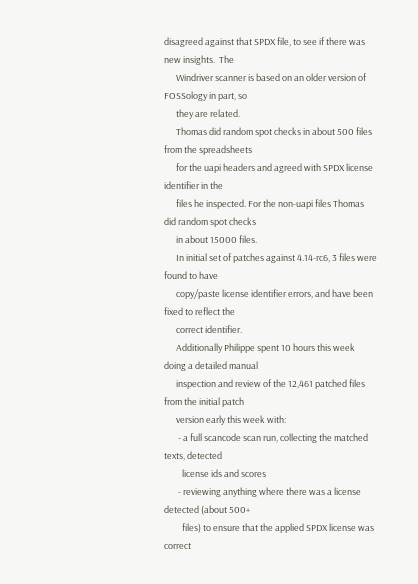disagreed against that SPDX file, to see if there was new insights.  The
      Windriver scanner is based on an older version of FOSSology in part, so
      they are related.
      Thomas did random spot checks in about 500 files from the spreadsheets
      for the uapi headers and agreed with SPDX license identifier in the
      files he inspected. For the non-uapi files Thomas did random spot checks
      in about 15000 files.
      In initial set of patches against 4.14-rc6, 3 files were found to have
      copy/paste license identifier errors, and have been fixed to reflect the
      correct identifier.
      Additionally Philippe spent 10 hours this week doing a detailed manual
      inspection and review of the 12,461 patched files from the initial patch
      version early this week with:
       - a full scancode scan run, collecting the matched texts, detected
         license ids and scores
       - reviewing anything where there was a license detected (about 500+
         files) to ensure that the applied SPDX license was correct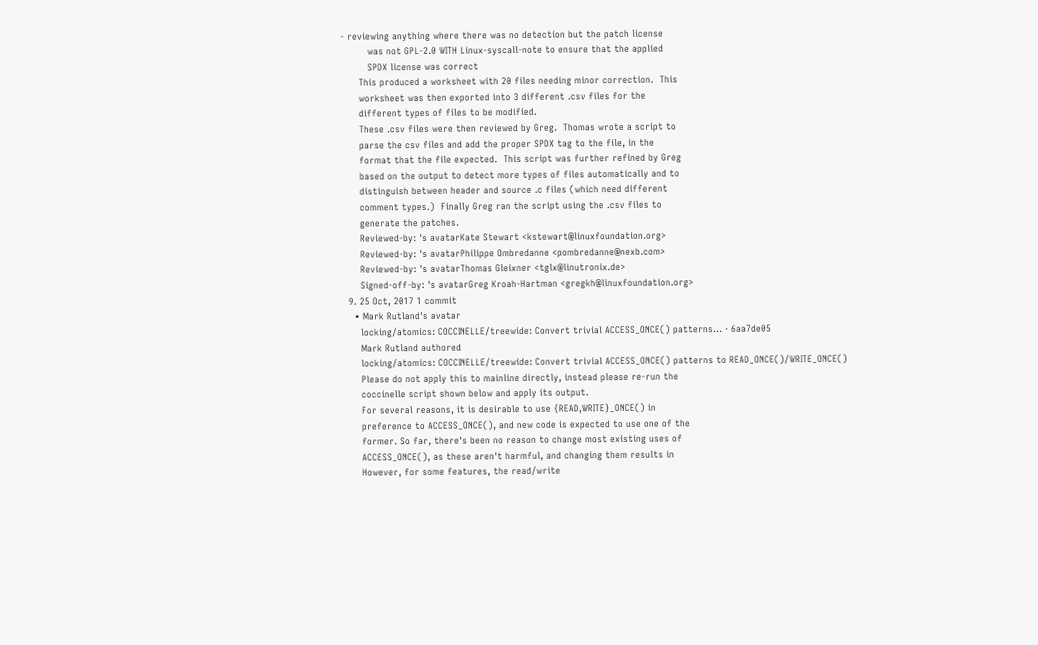- reviewing anything where there was no detection but the patch license
         was not GPL-2.0 WITH Linux-syscall-note to ensure that the applied
         SPDX license was correct
      This produced a worksheet with 20 files needing minor correction.  This
      worksheet was then exported into 3 different .csv files for the
      different types of files to be modified.
      These .csv files were then reviewed by Greg.  Thomas wrote a script to
      parse the csv files and add the proper SPDX tag to the file, in the
      format that the file expected.  This script was further refined by Greg
      based on the output to detect more types of files automatically and to
      distinguish between header and source .c files (which need different
      comment types.)  Finally Greg ran the script using the .csv files to
      generate the patches.
      Reviewed-by: 's avatarKate Stewart <kstewart@linuxfoundation.org>
      Reviewed-by: 's avatarPhilippe Ombredanne <pombredanne@nexb.com>
      Reviewed-by: 's avatarThomas Gleixner <tglx@linutronix.de>
      Signed-off-by: 's avatarGreg Kroah-Hartman <gregkh@linuxfoundation.org>
  9. 25 Oct, 2017 1 commit
    • Mark Rutland's avatar
      locking/atomics: COCCINELLE/treewide: Convert trivial ACCESS_ONCE() patterns... · 6aa7de05
      Mark Rutland authored
      locking/atomics: COCCINELLE/treewide: Convert trivial ACCESS_ONCE() patterns to READ_ONCE()/WRITE_ONCE()
      Please do not apply this to mainline directly, instead please re-run the
      coccinelle script shown below and apply its output.
      For several reasons, it is desirable to use {READ,WRITE}_ONCE() in
      preference to ACCESS_ONCE(), and new code is expected to use one of the
      former. So far, there's been no reason to change most existing uses of
      ACCESS_ONCE(), as these aren't harmful, and changing them results in
      However, for some features, the read/write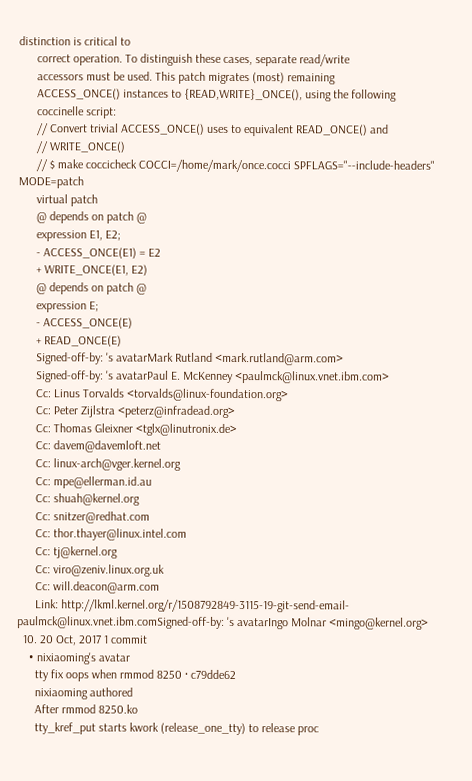distinction is critical to
      correct operation. To distinguish these cases, separate read/write
      accessors must be used. This patch migrates (most) remaining
      ACCESS_ONCE() instances to {READ,WRITE}_ONCE(), using the following
      coccinelle script:
      // Convert trivial ACCESS_ONCE() uses to equivalent READ_ONCE() and
      // WRITE_ONCE()
      // $ make coccicheck COCCI=/home/mark/once.cocci SPFLAGS="--include-headers" MODE=patch
      virtual patch
      @ depends on patch @
      expression E1, E2;
      - ACCESS_ONCE(E1) = E2
      + WRITE_ONCE(E1, E2)
      @ depends on patch @
      expression E;
      - ACCESS_ONCE(E)
      + READ_ONCE(E)
      Signed-off-by: 's avatarMark Rutland <mark.rutland@arm.com>
      Signed-off-by: 's avatarPaul E. McKenney <paulmck@linux.vnet.ibm.com>
      Cc: Linus Torvalds <torvalds@linux-foundation.org>
      Cc: Peter Zijlstra <peterz@infradead.org>
      Cc: Thomas Gleixner <tglx@linutronix.de>
      Cc: davem@davemloft.net
      Cc: linux-arch@vger.kernel.org
      Cc: mpe@ellerman.id.au
      Cc: shuah@kernel.org
      Cc: snitzer@redhat.com
      Cc: thor.thayer@linux.intel.com
      Cc: tj@kernel.org
      Cc: viro@zeniv.linux.org.uk
      Cc: will.deacon@arm.com
      Link: http://lkml.kernel.org/r/1508792849-3115-19-git-send-email-paulmck@linux.vnet.ibm.comSigned-off-by: 's avatarIngo Molnar <mingo@kernel.org>
  10. 20 Oct, 2017 1 commit
    • nixiaoming's avatar
      tty fix oops when rmmod 8250 · c79dde62
      nixiaoming authored
      After rmmod 8250.ko
      tty_kref_put starts kwork (release_one_tty) to release proc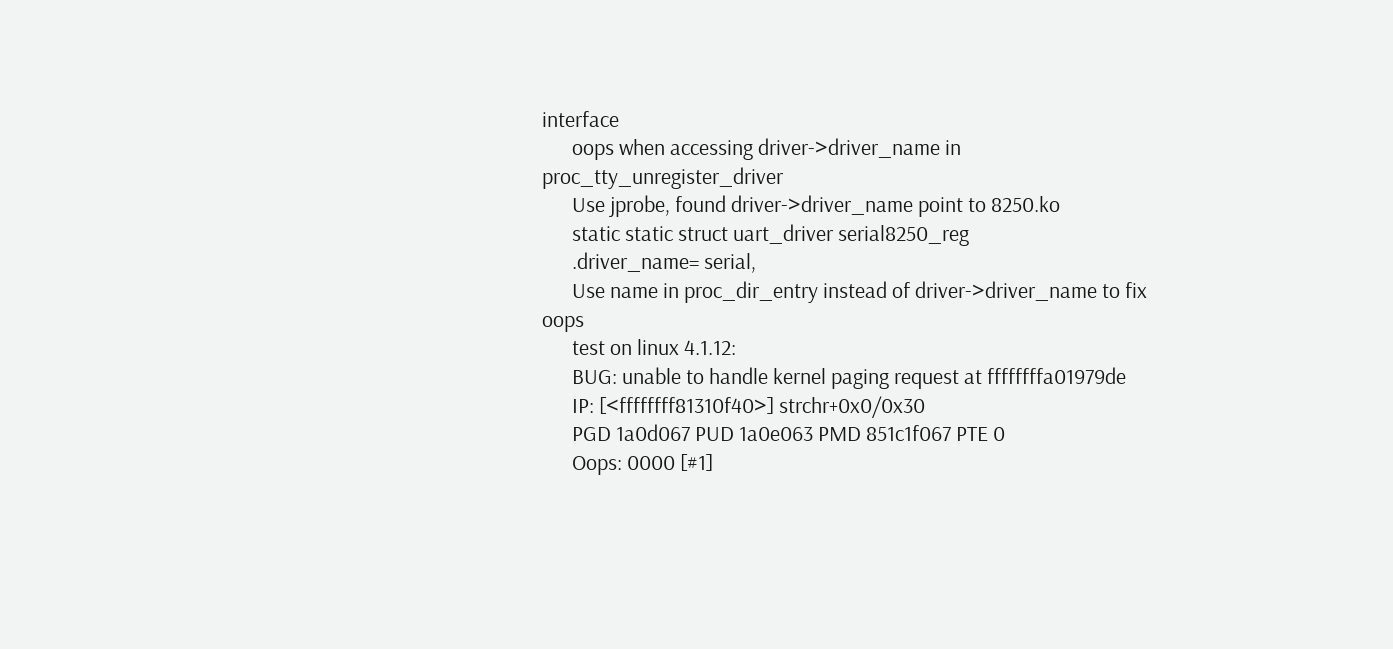interface
      oops when accessing driver->driver_name in proc_tty_unregister_driver
      Use jprobe, found driver->driver_name point to 8250.ko
      static static struct uart_driver serial8250_reg
      .driver_name= serial,
      Use name in proc_dir_entry instead of driver->driver_name to fix oops
      test on linux 4.1.12:
      BUG: unable to handle kernel paging request at ffffffffa01979de
      IP: [<ffffffff81310f40>] strchr+0x0/0x30
      PGD 1a0d067 PUD 1a0e063 PMD 851c1f067 PTE 0
      Oops: 0000 [#1]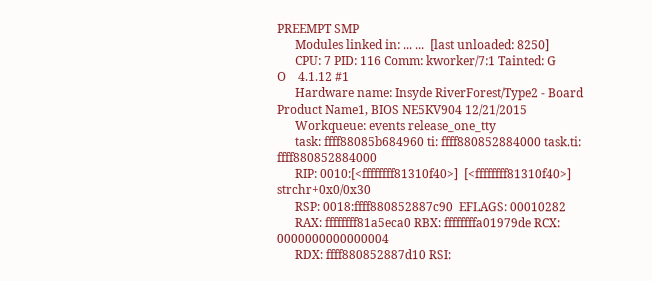PREEMPT SMP
      Modules linked in: ... ...  [last unloaded: 8250]
      CPU: 7 PID: 116 Comm: kworker/7:1 Tainted: G           O    4.1.12 #1
      Hardware name: Insyde RiverForest/Type2 - Board Product Name1, BIOS NE5KV904 12/21/2015
      Workqueue: events release_one_tty
      task: ffff88085b684960 ti: ffff880852884000 task.ti: ffff880852884000
      RIP: 0010:[<ffffffff81310f40>]  [<ffffffff81310f40>] strchr+0x0/0x30
      RSP: 0018:ffff880852887c90  EFLAGS: 00010282
      RAX: ffffffff81a5eca0 RBX: ffffffffa01979de RCX: 0000000000000004
      RDX: ffff880852887d10 RSI: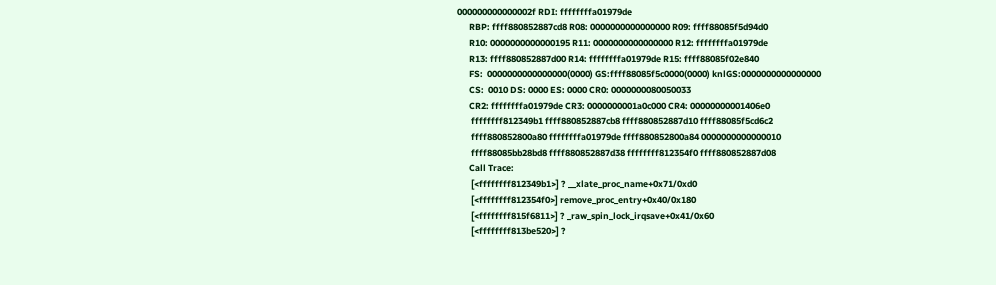000000000000002f RDI: ffffffffa01979de
      RBP: ffff880852887cd8 R08: 0000000000000000 R09: ffff88085f5d94d0
      R10: 0000000000000195 R11: 0000000000000000 R12: ffffffffa01979de
      R13: ffff880852887d00 R14: ffffffffa01979de R15: ffff88085f02e840
      FS:  0000000000000000(0000) GS:ffff88085f5c0000(0000) knlGS:0000000000000000
      CS:  0010 DS: 0000 ES: 0000 CR0: 0000000080050033
      CR2: ffffffffa01979de CR3: 0000000001a0c000 CR4: 00000000001406e0
       ffffffff812349b1 ffff880852887cb8 ffff880852887d10 ffff88085f5cd6c2
       ffff880852800a80 ffffffffa01979de ffff880852800a84 0000000000000010
       ffff88085bb28bd8 ffff880852887d38 ffffffff812354f0 ffff880852887d08
      Call Trace:
       [<ffffffff812349b1>] ? __xlate_proc_name+0x71/0xd0
       [<ffffffff812354f0>] remove_proc_entry+0x40/0x180
       [<ffffffff815f6811>] ? _raw_spin_lock_irqsave+0x41/0x60
       [<ffffffff813be520>] ?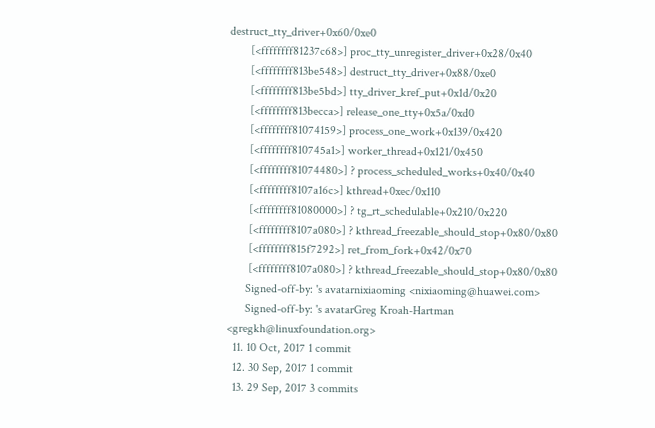destruct_tty_driver+0x60/0xe0
       [<ffffffff81237c68>] proc_tty_unregister_driver+0x28/0x40
       [<ffffffff813be548>] destruct_tty_driver+0x88/0xe0
       [<ffffffff813be5bd>] tty_driver_kref_put+0x1d/0x20
       [<ffffffff813becca>] release_one_tty+0x5a/0xd0
       [<ffffffff81074159>] process_one_work+0x139/0x420
       [<ffffffff810745a1>] worker_thread+0x121/0x450
       [<ffffffff81074480>] ? process_scheduled_works+0x40/0x40
       [<ffffffff8107a16c>] kthread+0xec/0x110
       [<ffffffff81080000>] ? tg_rt_schedulable+0x210/0x220
       [<ffffffff8107a080>] ? kthread_freezable_should_stop+0x80/0x80
       [<ffffffff815f7292>] ret_from_fork+0x42/0x70
       [<ffffffff8107a080>] ? kthread_freezable_should_stop+0x80/0x80
      Signed-off-by: 's avatarnixiaoming <nixiaoming@huawei.com>
      Signed-off-by: 's avatarGreg Kroah-Hartman <gregkh@linuxfoundation.org>
  11. 10 Oct, 2017 1 commit
  12. 30 Sep, 2017 1 commit
  13. 29 Sep, 2017 3 commits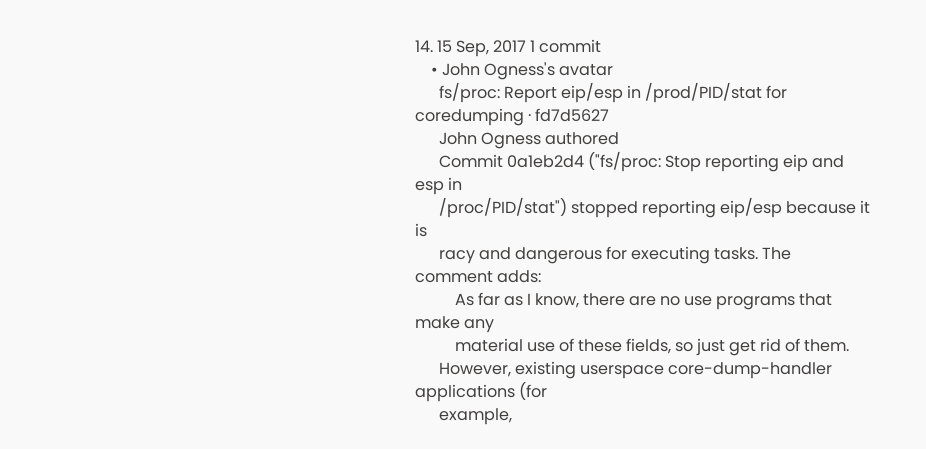14. 15 Sep, 2017 1 commit
    • John Ogness's avatar
      fs/proc: Report eip/esp in /prod/PID/stat for coredumping · fd7d5627
      John Ogness authored
      Commit 0a1eb2d4 ("fs/proc: Stop reporting eip and esp in
      /proc/PID/stat") stopped reporting eip/esp because it is
      racy and dangerous for executing tasks. The comment adds:
          As far as I know, there are no use programs that make any
          material use of these fields, so just get rid of them.
      However, existing userspace core-dump-handler applications (for
      example,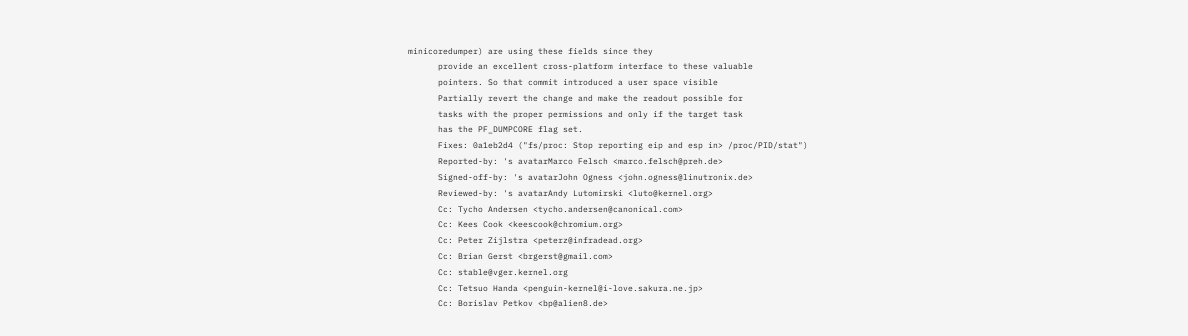minicoredumper) are using these fields since they
      provide an excellent cross-platform interface to these valuable
      pointers. So that commit introduced a user space visible
      Partially revert the change and make the readout possible for
      tasks with the proper permissions and only if the target task
      has the PF_DUMPCORE flag set.
      Fixes: 0a1eb2d4 ("fs/proc: Stop reporting eip and esp in> /proc/PID/stat")
      Reported-by: 's avatarMarco Felsch <marco.felsch@preh.de>
      Signed-off-by: 's avatarJohn Ogness <john.ogness@linutronix.de>
      Reviewed-by: 's avatarAndy Lutomirski <luto@kernel.org>
      Cc: Tycho Andersen <tycho.andersen@canonical.com>
      Cc: Kees Cook <keescook@chromium.org>
      Cc: Peter Zijlstra <peterz@infradead.org>
      Cc: Brian Gerst <brgerst@gmail.com>
      Cc: stable@vger.kernel.org
      Cc: Tetsuo Handa <penguin-kernel@i-love.sakura.ne.jp>
      Cc: Borislav Petkov <bp@alien8.de>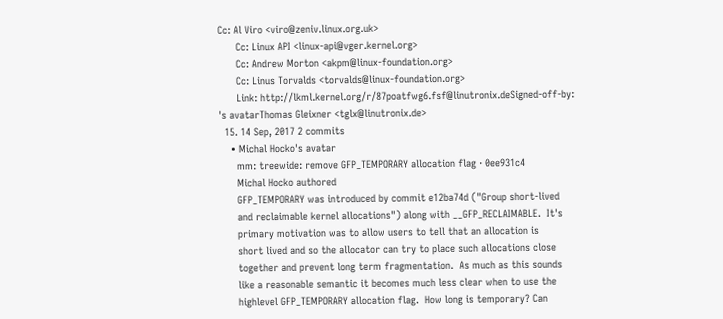Cc: Al Viro <viro@zeniv.linux.org.uk>
      Cc: Linux API <linux-api@vger.kernel.org>
      Cc: Andrew Morton <akpm@linux-foundation.org>
      Cc: Linus Torvalds <torvalds@linux-foundation.org>
      Link: http://lkml.kernel.org/r/87poatfwg6.fsf@linutronix.deSigned-off-by: 's avatarThomas Gleixner <tglx@linutronix.de>
  15. 14 Sep, 2017 2 commits
    • Michal Hocko's avatar
      mm: treewide: remove GFP_TEMPORARY allocation flag · 0ee931c4
      Michal Hocko authored
      GFP_TEMPORARY was introduced by commit e12ba74d ("Group short-lived
      and reclaimable kernel allocations") along with __GFP_RECLAIMABLE.  It's
      primary motivation was to allow users to tell that an allocation is
      short lived and so the allocator can try to place such allocations close
      together and prevent long term fragmentation.  As much as this sounds
      like a reasonable semantic it becomes much less clear when to use the
      highlevel GFP_TEMPORARY allocation flag.  How long is temporary? Can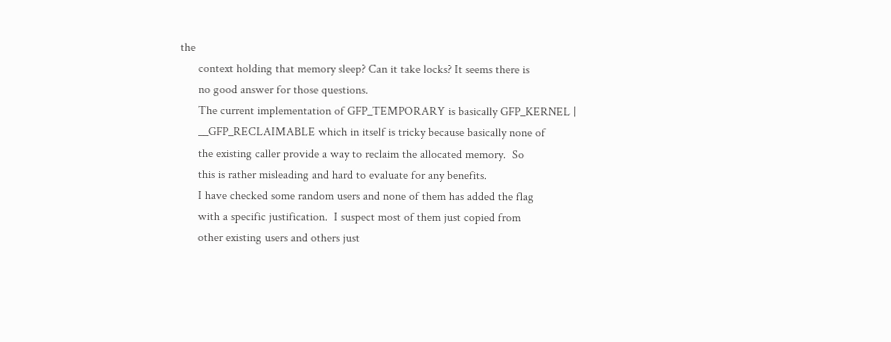the
      context holding that memory sleep? Can it take locks? It seems there is
      no good answer for those questions.
      The current implementation of GFP_TEMPORARY is basically GFP_KERNEL |
      __GFP_RECLAIMABLE which in itself is tricky because basically none of
      the existing caller provide a way to reclaim the allocated memory.  So
      this is rather misleading and hard to evaluate for any benefits.
      I have checked some random users and none of them has added the flag
      with a specific justification.  I suspect most of them just copied from
      other existing users and others just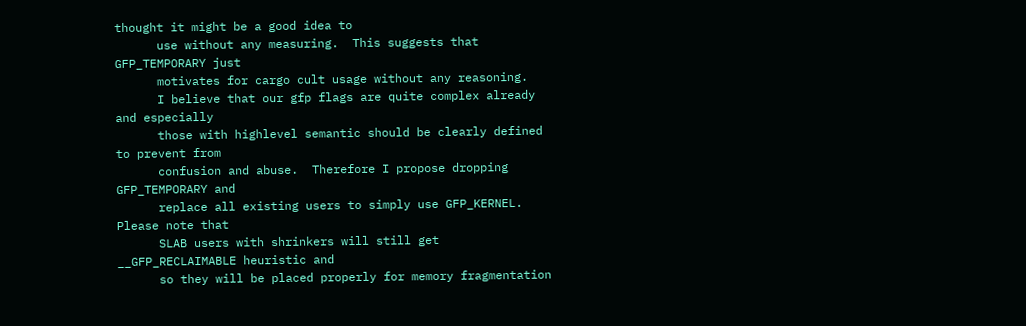thought it might be a good idea to
      use without any measuring.  This suggests that GFP_TEMPORARY just
      motivates for cargo cult usage without any reasoning.
      I believe that our gfp flags are quite complex already and especially
      those with highlevel semantic should be clearly defined to prevent from
      confusion and abuse.  Therefore I propose dropping GFP_TEMPORARY and
      replace all existing users to simply use GFP_KERNEL.  Please note that
      SLAB users with shrinkers will still get __GFP_RECLAIMABLE heuristic and
      so they will be placed properly for memory fragmentation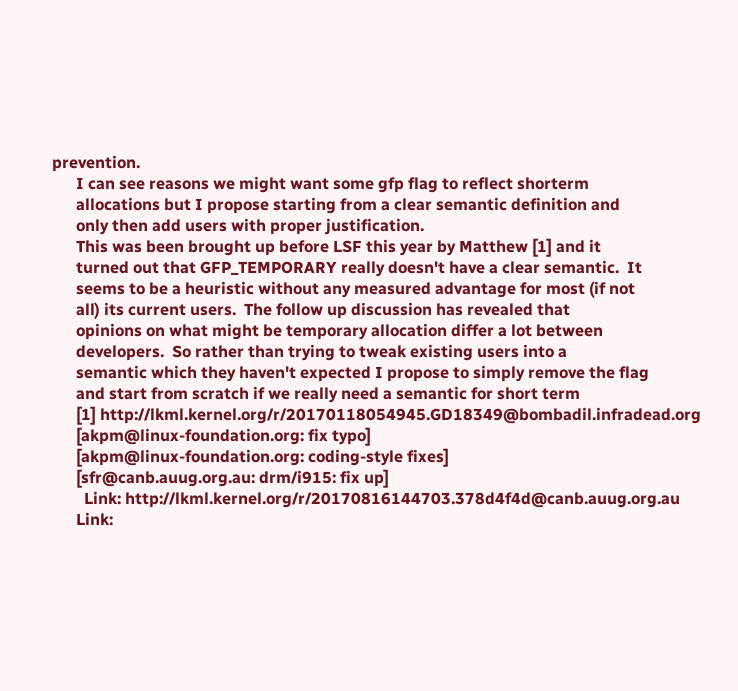prevention.
      I can see reasons we might want some gfp flag to reflect shorterm
      allocations but I propose starting from a clear semantic definition and
      only then add users with proper justification.
      This was been brought up before LSF this year by Matthew [1] and it
      turned out that GFP_TEMPORARY really doesn't have a clear semantic.  It
      seems to be a heuristic without any measured advantage for most (if not
      all) its current users.  The follow up discussion has revealed that
      opinions on what might be temporary allocation differ a lot between
      developers.  So rather than trying to tweak existing users into a
      semantic which they haven't expected I propose to simply remove the flag
      and start from scratch if we really need a semantic for short term
      [1] http://lkml.kernel.org/r/20170118054945.GD18349@bombadil.infradead.org
      [akpm@linux-foundation.org: fix typo]
      [akpm@linux-foundation.org: coding-style fixes]
      [sfr@canb.auug.org.au: drm/i915: fix up]
        Link: http://lkml.kernel.org/r/20170816144703.378d4f4d@canb.auug.org.au
      Link: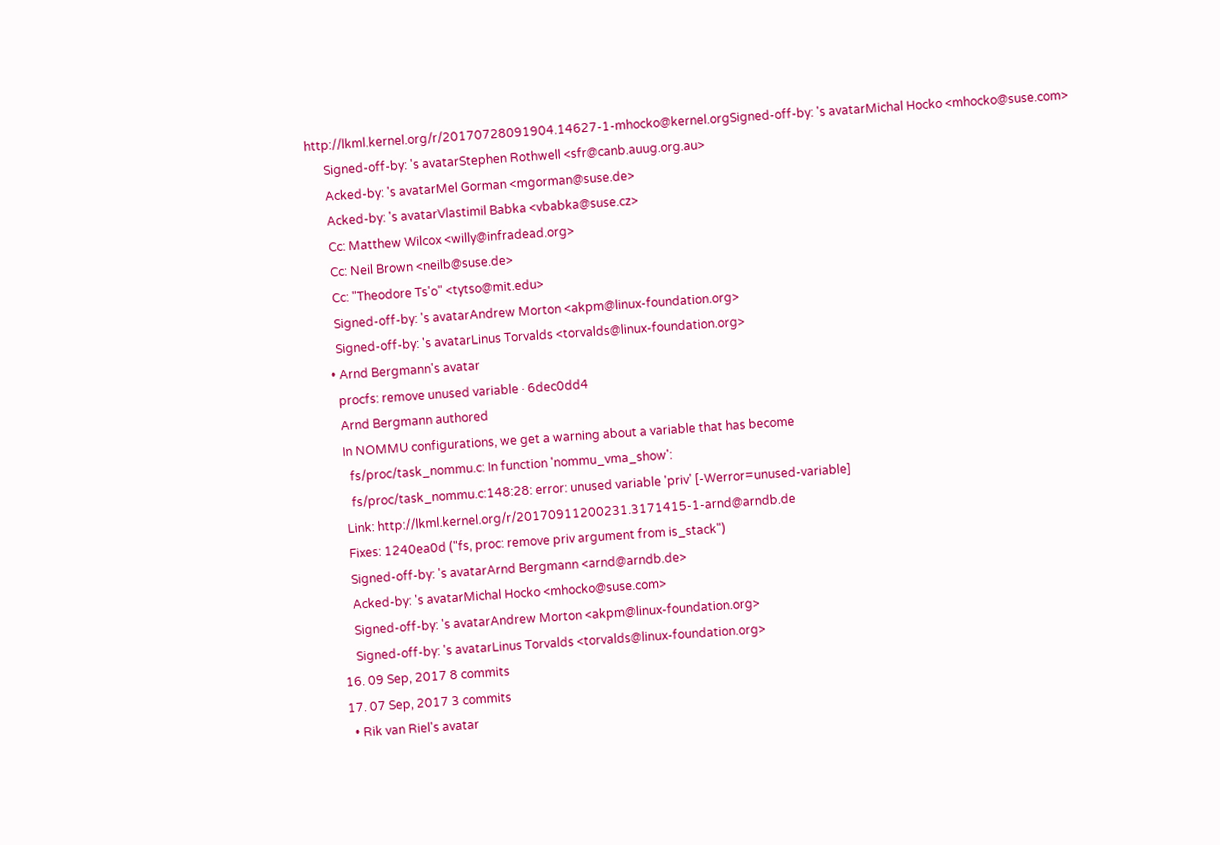http://lkml.kernel.org/r/20170728091904.14627-1-mhocko@kernel.orgSigned-off-by: 's avatarMichal Hocko <mhocko@suse.com>
      Signed-off-by: 's avatarStephen Rothwell <sfr@canb.auug.org.au>
      Acked-by: 's avatarMel Gorman <mgorman@suse.de>
      Acked-by: 's avatarVlastimil Babka <vbabka@suse.cz>
      Cc: Matthew Wilcox <willy@infradead.org>
      Cc: Neil Brown <neilb@suse.de>
      Cc: "Theodore Ts'o" <tytso@mit.edu>
      Signed-off-by: 's avatarAndrew Morton <akpm@linux-foundation.org>
      Signed-off-by: 's avatarLinus Torvalds <torvalds@linux-foundation.org>
    • Arnd Bergmann's avatar
      procfs: remove unused variable · 6dec0dd4
      Arnd Bergmann authored
      In NOMMU configurations, we get a warning about a variable that has become
        fs/proc/task_nommu.c: In function 'nommu_vma_show':
        fs/proc/task_nommu.c:148:28: error: unused variable 'priv' [-Werror=unused-variable]
      Link: http://lkml.kernel.org/r/20170911200231.3171415-1-arnd@arndb.de
      Fixes: 1240ea0d ("fs, proc: remove priv argument from is_stack")
      Signed-off-by: 's avatarArnd Bergmann <arnd@arndb.de>
      Acked-by: 's avatarMichal Hocko <mhocko@suse.com>
      Signed-off-by: 's avatarAndrew Morton <akpm@linux-foundation.org>
      Signed-off-by: 's avatarLinus Torvalds <torvalds@linux-foundation.org>
  16. 09 Sep, 2017 8 commits
  17. 07 Sep, 2017 3 commits
    • Rik van Riel's avatar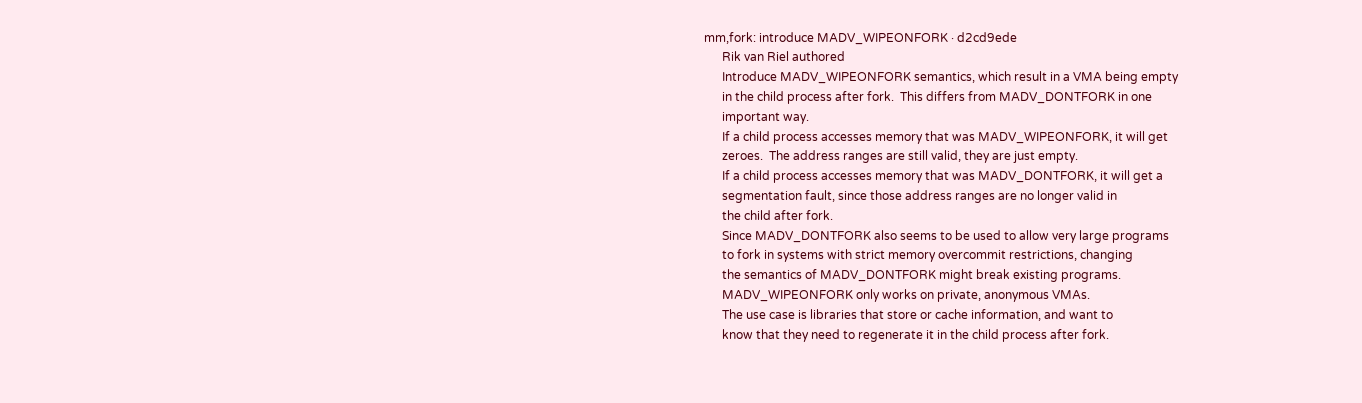mm,fork: introduce MADV_WIPEONFORK · d2cd9ede
      Rik van Riel authored
      Introduce MADV_WIPEONFORK semantics, which result in a VMA being empty
      in the child process after fork.  This differs from MADV_DONTFORK in one
      important way.
      If a child process accesses memory that was MADV_WIPEONFORK, it will get
      zeroes.  The address ranges are still valid, they are just empty.
      If a child process accesses memory that was MADV_DONTFORK, it will get a
      segmentation fault, since those address ranges are no longer valid in
      the child after fork.
      Since MADV_DONTFORK also seems to be used to allow very large programs
      to fork in systems with strict memory overcommit restrictions, changing
      the semantics of MADV_DONTFORK might break existing programs.
      MADV_WIPEONFORK only works on private, anonymous VMAs.
      The use case is libraries that store or cache information, and want to
      know that they need to regenerate it in the child process after fork.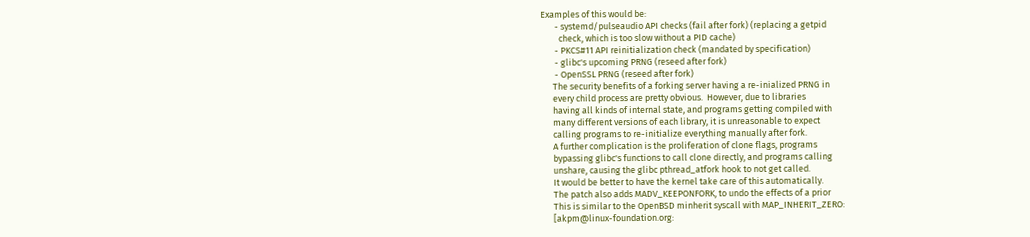Examples of this would be:
       - systemd/pulseaudio API checks (fail after fork) (replacing a getpid
         check, which is too slow without a PID cache)
       - PKCS#11 API reinitialization check (mandated by specification)
       - glibc's upcoming PRNG (reseed after fork)
       - OpenSSL PRNG (reseed after fork)
      The security benefits of a forking server having a re-inialized PRNG in
      every child process are pretty obvious.  However, due to libraries
      having all kinds of internal state, and programs getting compiled with
      many different versions of each library, it is unreasonable to expect
      calling programs to re-initialize everything manually after fork.
      A further complication is the proliferation of clone flags, programs
      bypassing glibc's functions to call clone directly, and programs calling
      unshare, causing the glibc pthread_atfork hook to not get called.
      It would be better to have the kernel take care of this automatically.
      The patch also adds MADV_KEEPONFORK, to undo the effects of a prior
      This is similar to the OpenBSD minherit syscall with MAP_INHERIT_ZERO:
      [akpm@linux-foundation.org: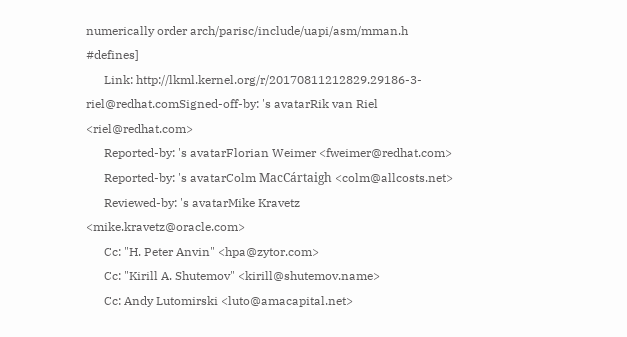numerically order arch/parisc/include/uapi/asm/mman.h #defines]
      Link: http://lkml.kernel.org/r/20170811212829.29186-3-riel@redhat.comSigned-off-by: 's avatarRik van Riel <riel@redhat.com>
      Reported-by: 's avatarFlorian Weimer <fweimer@redhat.com>
      Reported-by: 's avatarColm MacCártaigh <colm@allcosts.net>
      Reviewed-by: 's avatarMike Kravetz <mike.kravetz@oracle.com>
      Cc: "H. Peter Anvin" <hpa@zytor.com>
      Cc: "Kirill A. Shutemov" <kirill@shutemov.name>
      Cc: Andy Lutomirski <luto@amacapital.net>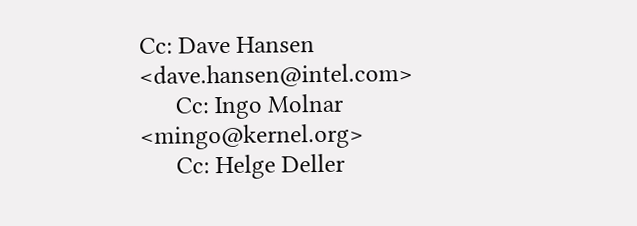Cc: Dave Hansen <dave.hansen@intel.com>
      Cc: Ingo Molnar <mingo@kernel.org>
      Cc: Helge Deller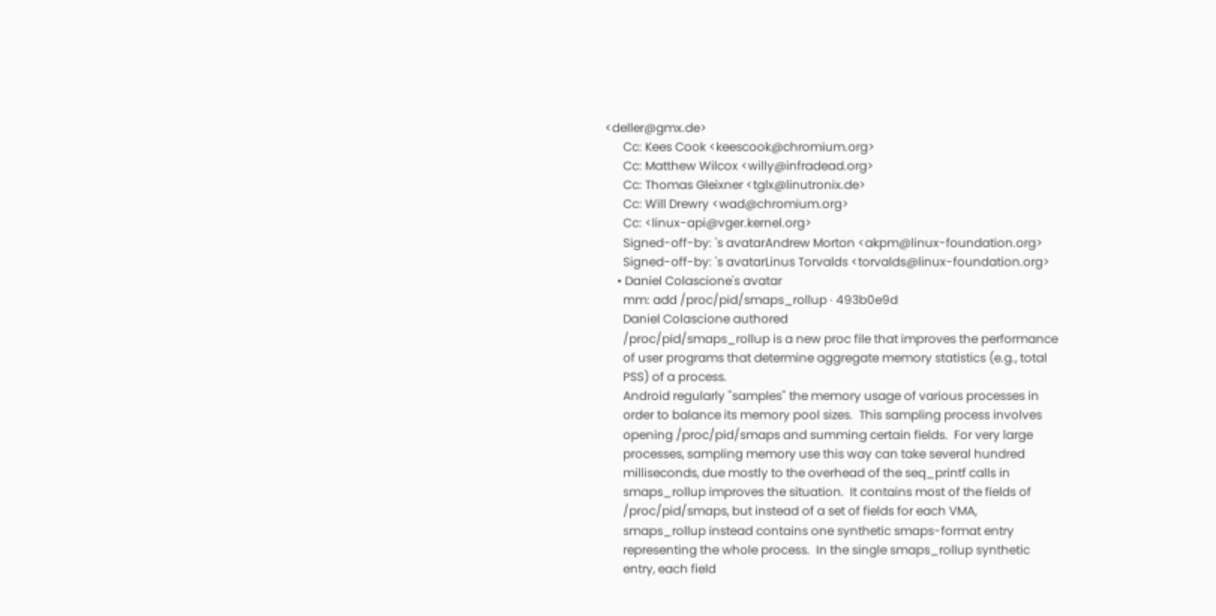<deller@gmx.de>
      Cc: Kees Cook <keescook@chromium.org>
      Cc: Matthew Wilcox <willy@infradead.org>
      Cc: Thomas Gleixner <tglx@linutronix.de>
      Cc: Will Drewry <wad@chromium.org>
      Cc: <linux-api@vger.kernel.org>
      Signed-off-by: 's avatarAndrew Morton <akpm@linux-foundation.org>
      Signed-off-by: 's avatarLinus Torvalds <torvalds@linux-foundation.org>
    • Daniel Colascione's avatar
      mm: add /proc/pid/smaps_rollup · 493b0e9d
      Daniel Colascione authored
      /proc/pid/smaps_rollup is a new proc file that improves the performance
      of user programs that determine aggregate memory statistics (e.g., total
      PSS) of a process.
      Android regularly "samples" the memory usage of various processes in
      order to balance its memory pool sizes.  This sampling process involves
      opening /proc/pid/smaps and summing certain fields.  For very large
      processes, sampling memory use this way can take several hundred
      milliseconds, due mostly to the overhead of the seq_printf calls in
      smaps_rollup improves the situation.  It contains most of the fields of
      /proc/pid/smaps, but instead of a set of fields for each VMA,
      smaps_rollup instead contains one synthetic smaps-format entry
      representing the whole process.  In the single smaps_rollup synthetic
      entry, each field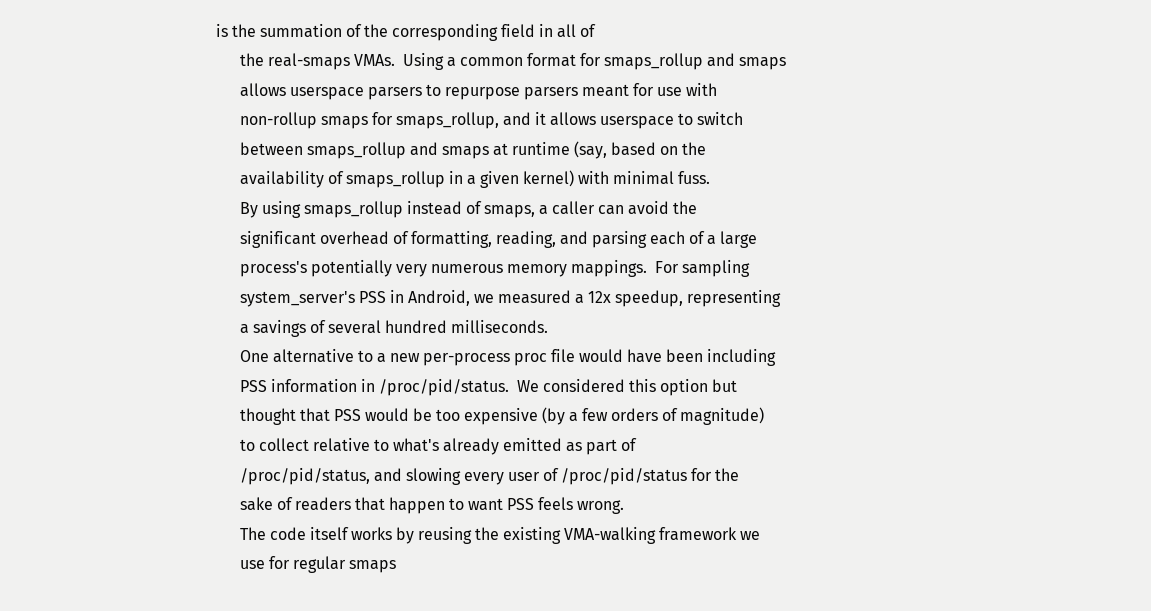is the summation of the corresponding field in all of
      the real-smaps VMAs.  Using a common format for smaps_rollup and smaps
      allows userspace parsers to repurpose parsers meant for use with
      non-rollup smaps for smaps_rollup, and it allows userspace to switch
      between smaps_rollup and smaps at runtime (say, based on the
      availability of smaps_rollup in a given kernel) with minimal fuss.
      By using smaps_rollup instead of smaps, a caller can avoid the
      significant overhead of formatting, reading, and parsing each of a large
      process's potentially very numerous memory mappings.  For sampling
      system_server's PSS in Android, we measured a 12x speedup, representing
      a savings of several hundred milliseconds.
      One alternative to a new per-process proc file would have been including
      PSS information in /proc/pid/status.  We considered this option but
      thought that PSS would be too expensive (by a few orders of magnitude)
      to collect relative to what's already emitted as part of
      /proc/pid/status, and slowing every user of /proc/pid/status for the
      sake of readers that happen to want PSS feels wrong.
      The code itself works by reusing the existing VMA-walking framework we
      use for regular smaps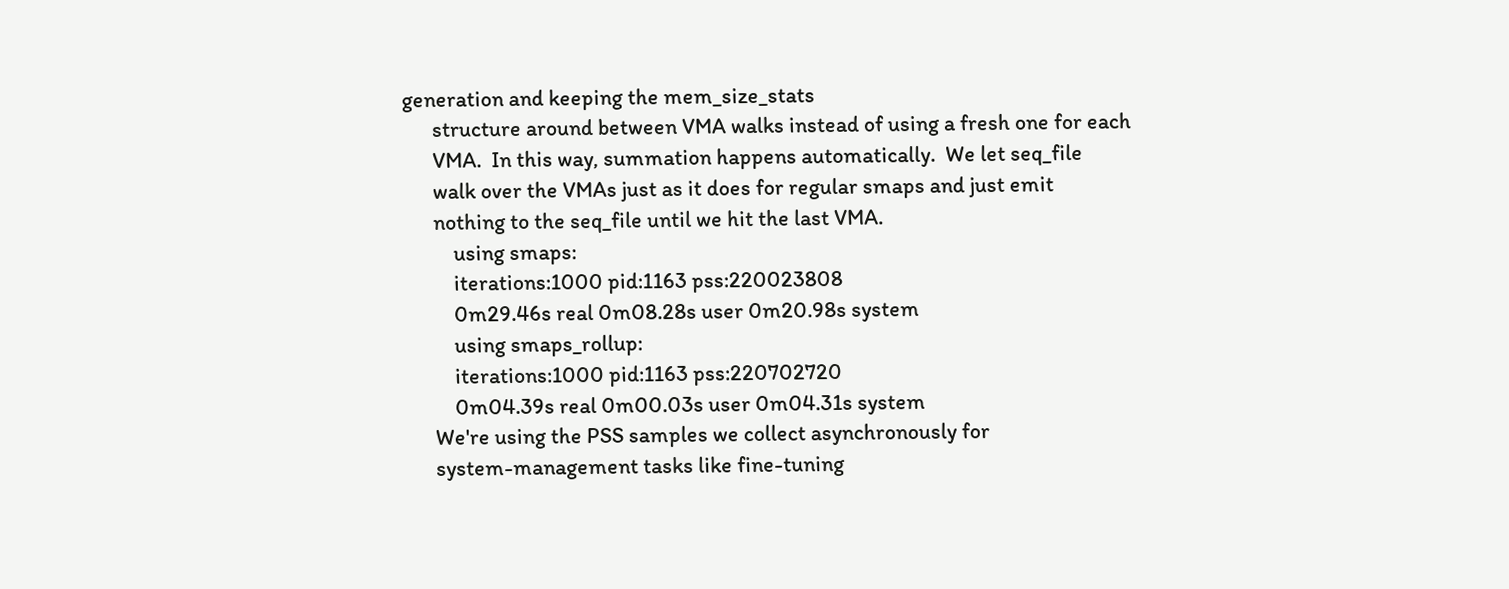generation and keeping the mem_size_stats
      structure around between VMA walks instead of using a fresh one for each
      VMA.  In this way, summation happens automatically.  We let seq_file
      walk over the VMAs just as it does for regular smaps and just emit
      nothing to the seq_file until we hit the last VMA.
          using smaps:
          iterations:1000 pid:1163 pss:220023808
          0m29.46s real 0m08.28s user 0m20.98s system
          using smaps_rollup:
          iterations:1000 pid:1163 pss:220702720
          0m04.39s real 0m00.03s user 0m04.31s system
      We're using the PSS samples we collect asynchronously for
      system-management tasks like fine-tuning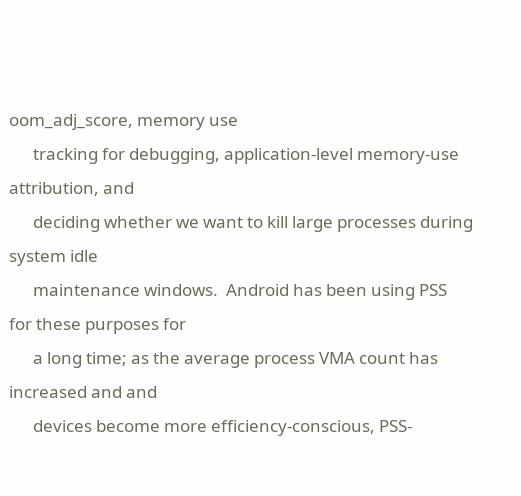oom_adj_score, memory use
      tracking for debugging, application-level memory-use attribution, and
      deciding whether we want to kill large processes during system idle
      maintenance windows.  Android has been using PSS for these purposes for
      a long time; as the average process VMA count has increased and and
      devices become more efficiency-conscious, PSS-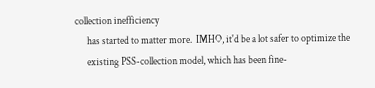collection inefficiency
      has started to matter more.  IMHO, it'd be a lot safer to optimize the
      existing PSS-collection model, which has been fine-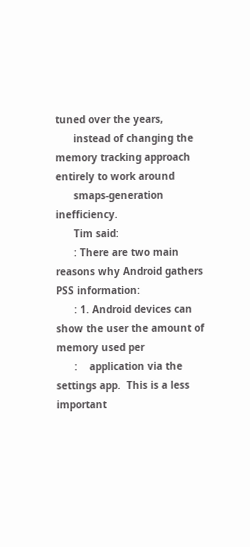tuned over the years,
      instead of changing the memory tracking approach entirely to work around
      smaps-generation inefficiency.
      Tim said:
      : There are two main reasons why Android gathers PSS information:
      : 1. Android devices can show the user the amount of memory used per
      :    application via the settings app.  This is a less important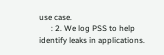use case.
      : 2. We log PSS to help identify leaks in applications.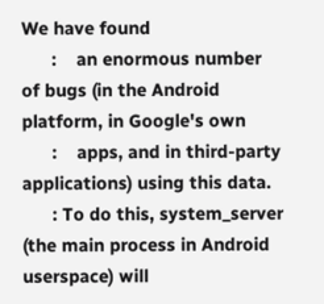We have found
      :    an enormous number of bugs (in the Android platform, in Google's own
      :    apps, and in third-party applications) using this data.
      : To do this, system_server (the main process in Android userspace) will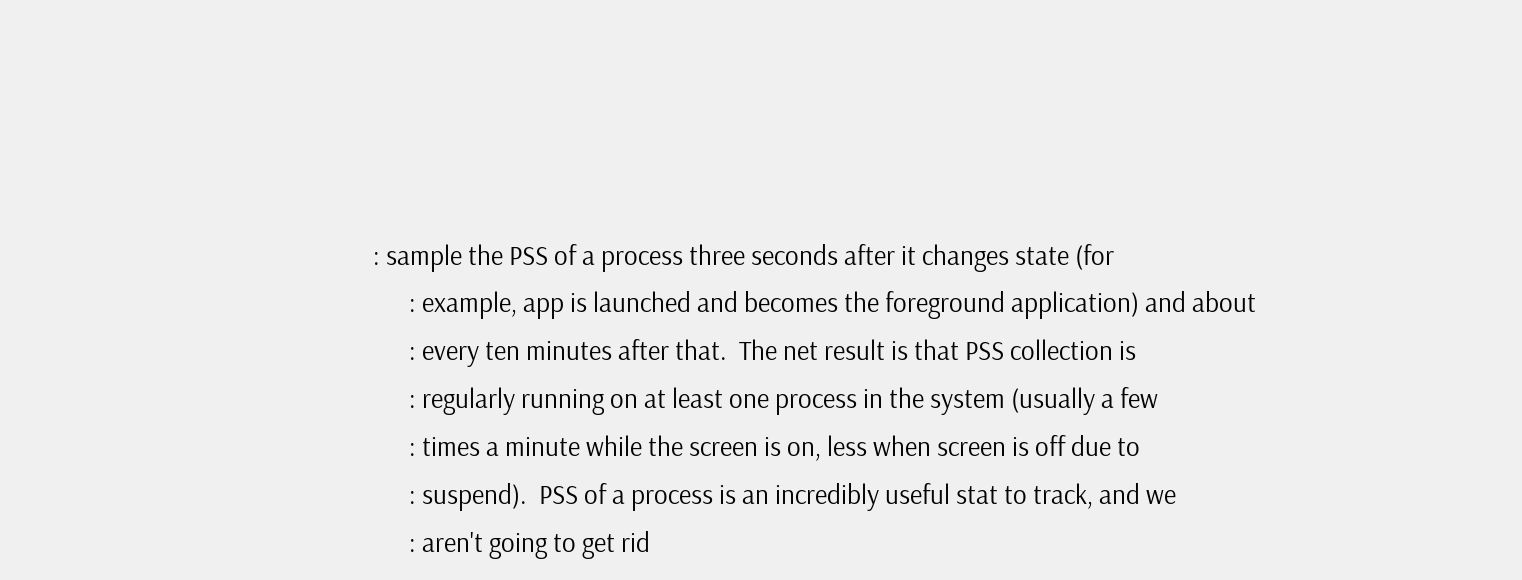: sample the PSS of a process three seconds after it changes state (for
      : example, app is launched and becomes the foreground application) and about
      : every ten minutes after that.  The net result is that PSS collection is
      : regularly running on at least one process in the system (usually a few
      : times a minute while the screen is on, less when screen is off due to
      : suspend).  PSS of a process is an incredibly useful stat to track, and we
      : aren't going to get rid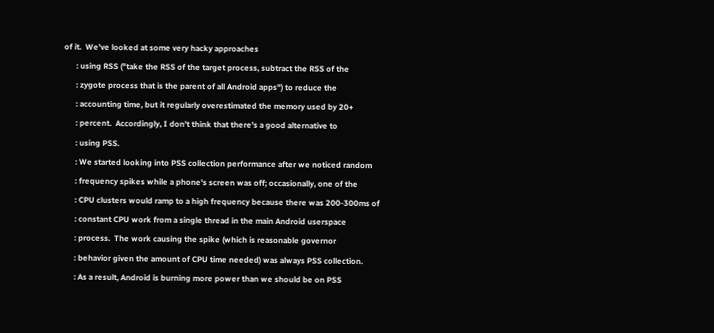of it.  We've looked at some very hacky approaches
      : using RSS ("take the RSS of the target process, subtract the RSS of the
      : zygote process that is the parent of all Android apps") to reduce the
      : accounting time, but it regularly overestimated the memory used by 20+
      : percent.  Accordingly, I don't think that there's a good alternative to
      : using PSS.
      : We started looking into PSS collection performance after we noticed random
      : frequency spikes while a phone's screen was off; occasionally, one of the
      : CPU clusters would ramp to a high frequency because there was 200-300ms of
      : constant CPU work from a single thread in the main Android userspace
      : process.  The work causing the spike (which is reasonable governor
      : behavior given the amount of CPU time needed) was always PSS collection.
      : As a result, Android is burning more power than we should be on PSS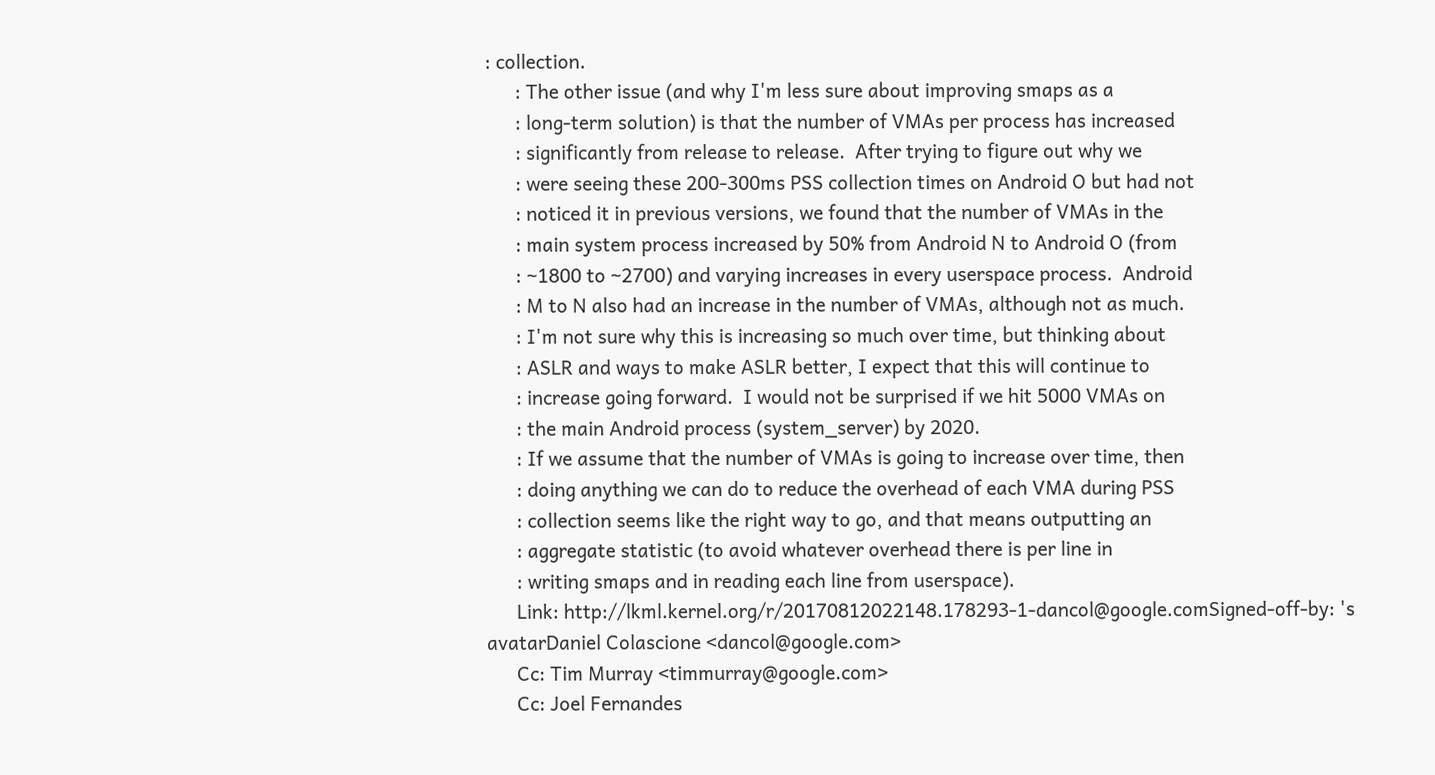: collection.
      : The other issue (and why I'm less sure about improving smaps as a
      : long-term solution) is that the number of VMAs per process has increased
      : significantly from release to release.  After trying to figure out why we
      : were seeing these 200-300ms PSS collection times on Android O but had not
      : noticed it in previous versions, we found that the number of VMAs in the
      : main system process increased by 50% from Android N to Android O (from
      : ~1800 to ~2700) and varying increases in every userspace process.  Android
      : M to N also had an increase in the number of VMAs, although not as much.
      : I'm not sure why this is increasing so much over time, but thinking about
      : ASLR and ways to make ASLR better, I expect that this will continue to
      : increase going forward.  I would not be surprised if we hit 5000 VMAs on
      : the main Android process (system_server) by 2020.
      : If we assume that the number of VMAs is going to increase over time, then
      : doing anything we can do to reduce the overhead of each VMA during PSS
      : collection seems like the right way to go, and that means outputting an
      : aggregate statistic (to avoid whatever overhead there is per line in
      : writing smaps and in reading each line from userspace).
      Link: http://lkml.kernel.org/r/20170812022148.178293-1-dancol@google.comSigned-off-by: 's avatarDaniel Colascione <dancol@google.com>
      Cc: Tim Murray <timmurray@google.com>
      Cc: Joel Fernandes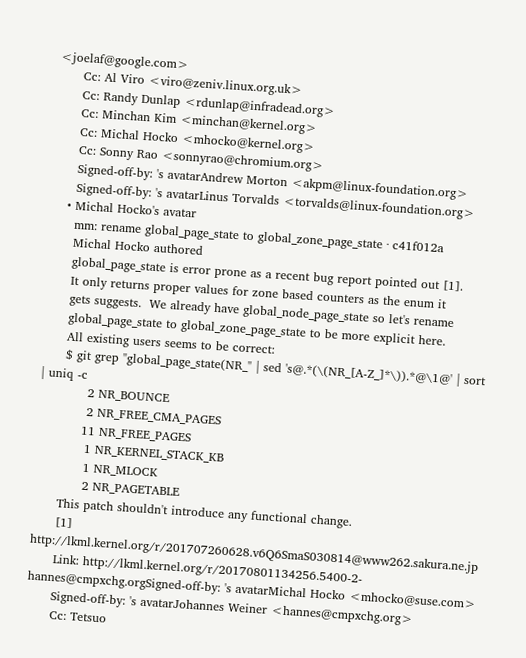<joelaf@google.com>
      Cc: Al Viro <viro@zeniv.linux.org.uk>
      Cc: Randy Dunlap <rdunlap@infradead.org>
      Cc: Minchan Kim <minchan@kernel.org>
      Cc: Michal Hocko <mhocko@kernel.org>
      Cc: Sonny Rao <sonnyrao@chromium.org>
      Signed-off-by: 's avatarAndrew Morton <akpm@linux-foundation.org>
      Signed-off-by: 's avatarLinus Torvalds <torvalds@linux-foundation.org>
    • Michal Hocko's avatar
      mm: rename global_page_state to global_zone_page_state · c41f012a
      Michal Hocko authored
      global_page_state is error prone as a recent bug report pointed out [1].
      It only returns proper values for zone based counters as the enum it
      gets suggests.  We already have global_node_page_state so let's rename
      global_page_state to global_zone_page_state to be more explicit here.
      All existing users seems to be correct:
      $ git grep "global_page_state(NR_" | sed 's@.*(\(NR_[A-Z_]*\)).*@\1@' | sort | uniq -c
            2 NR_BOUNCE
            2 NR_FREE_CMA_PAGES
           11 NR_FREE_PAGES
            1 NR_KERNEL_STACK_KB
            1 NR_MLOCK
            2 NR_PAGETABLE
      This patch shouldn't introduce any functional change.
      [1] http://lkml.kernel.org/r/201707260628.v6Q6SmaS030814@www262.sakura.ne.jp
      Link: http://lkml.kernel.org/r/20170801134256.5400-2-hannes@cmpxchg.orgSigned-off-by: 's avatarMichal Hocko <mhocko@suse.com>
      Signed-off-by: 's avatarJohannes Weiner <hannes@cmpxchg.org>
      Cc: Tetsuo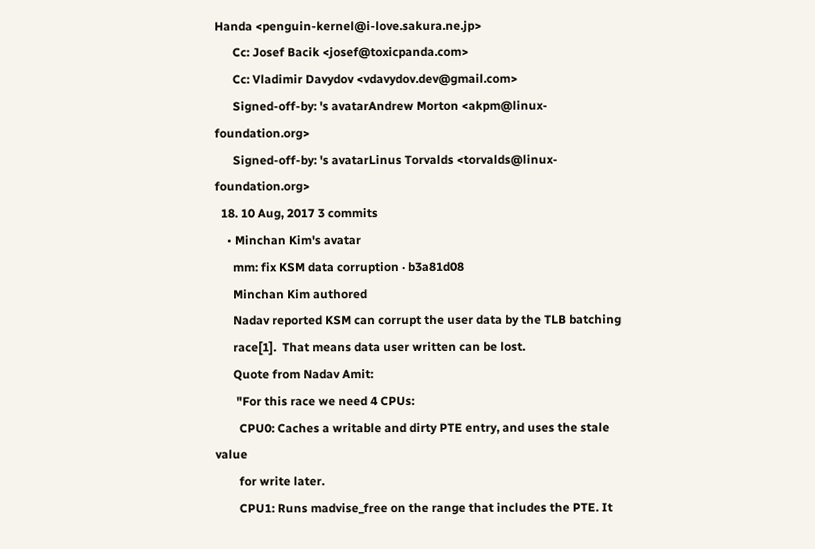Handa <penguin-kernel@i-love.sakura.ne.jp>
      Cc: Josef Bacik <josef@toxicpanda.com>
      Cc: Vladimir Davydov <vdavydov.dev@gmail.com>
      Signed-off-by: 's avatarAndrew Morton <akpm@linux-foundation.org>
      Signed-off-by: 's avatarLinus Torvalds <torvalds@linux-foundation.org>
  18. 10 Aug, 2017 3 commits
    • Minchan Kim's avatar
      mm: fix KSM data corruption · b3a81d08
      Minchan Kim authored
      Nadav reported KSM can corrupt the user data by the TLB batching
      race[1].  That means data user written can be lost.
      Quote from Nadav Amit:
       "For this race we need 4 CPUs:
        CPU0: Caches a writable and dirty PTE entry, and uses the stale value
        for write later.
        CPU1: Runs madvise_free on the range that includes the PTE. It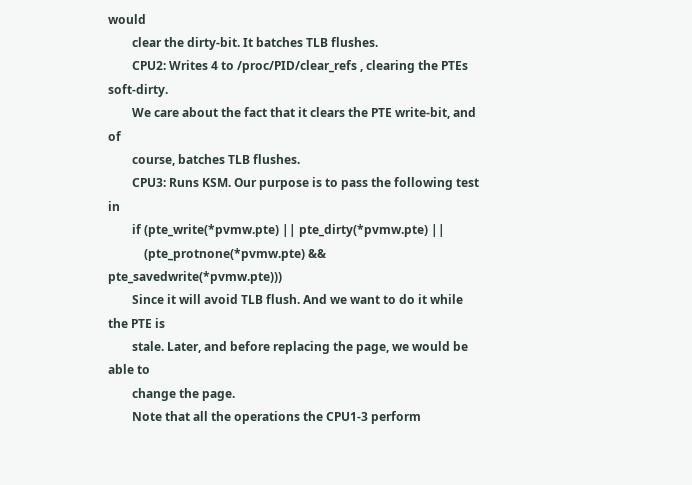would
        clear the dirty-bit. It batches TLB flushes.
        CPU2: Writes 4 to /proc/PID/clear_refs , clearing the PTEs soft-dirty.
        We care about the fact that it clears the PTE write-bit, and of
        course, batches TLB flushes.
        CPU3: Runs KSM. Our purpose is to pass the following test in
        if (pte_write(*pvmw.pte) || pte_dirty(*pvmw.pte) ||
            (pte_protnone(*pvmw.pte) && pte_savedwrite(*pvmw.pte)))
        Since it will avoid TLB flush. And we want to do it while the PTE is
        stale. Later, and before replacing the page, we would be able to
        change the page.
        Note that all the operations the CPU1-3 perform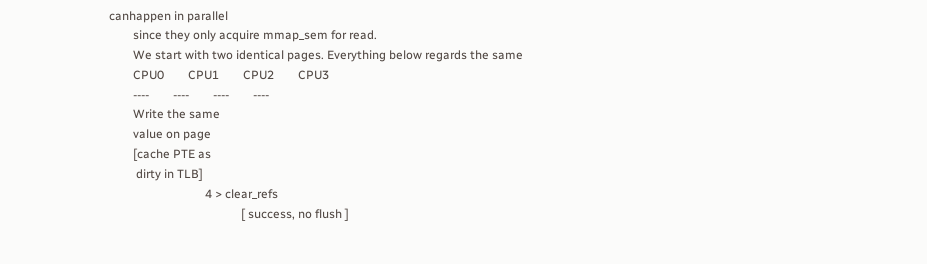canhappen in parallel
        since they only acquire mmap_sem for read.
        We start with two identical pages. Everything below regards the same
        CPU0        CPU1        CPU2        CPU3
        ----        ----        ----        ----
        Write the same
        value on page
        [cache PTE as
         dirty in TLB]
                                4 > clear_refs
                                            [ success, no flush ]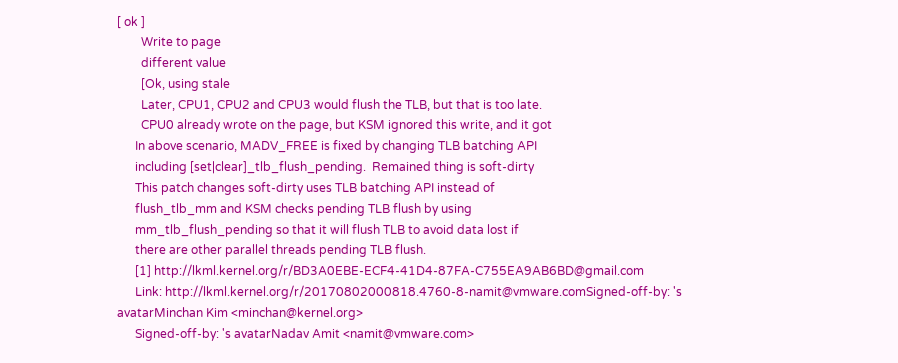[ ok ]
        Write to page
        different value
        [Ok, using stale
        Later, CPU1, CPU2 and CPU3 would flush the TLB, but that is too late.
        CPU0 already wrote on the page, but KSM ignored this write, and it got
      In above scenario, MADV_FREE is fixed by changing TLB batching API
      including [set|clear]_tlb_flush_pending.  Remained thing is soft-dirty
      This patch changes soft-dirty uses TLB batching API instead of
      flush_tlb_mm and KSM checks pending TLB flush by using
      mm_tlb_flush_pending so that it will flush TLB to avoid data lost if
      there are other parallel threads pending TLB flush.
      [1] http://lkml.kernel.org/r/BD3A0EBE-ECF4-41D4-87FA-C755EA9AB6BD@gmail.com
      Link: http://lkml.kernel.org/r/20170802000818.4760-8-namit@vmware.comSigned-off-by: 's avatarMinchan Kim <minchan@kernel.org>
      Signed-off-by: 's avatarNadav Amit <namit@vmware.com>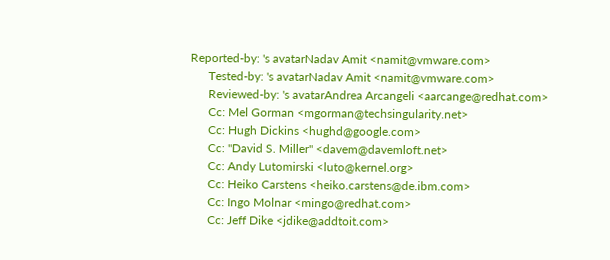Reported-by: 's avatarNadav Amit <namit@vmware.com>
      Tested-by: 's avatarNadav Amit <namit@vmware.com>
      Reviewed-by: 's avatarAndrea Arcangeli <aarcange@redhat.com>
      Cc: Mel Gorman <mgorman@techsingularity.net>
      Cc: Hugh Dickins <hughd@google.com>
      Cc: "David S. Miller" <davem@davemloft.net>
      Cc: Andy Lutomirski <luto@kernel.org>
      Cc: Heiko Carstens <heiko.carstens@de.ibm.com>
      Cc: Ingo Molnar <mingo@redhat.com>
      Cc: Jeff Dike <jdike@addtoit.com>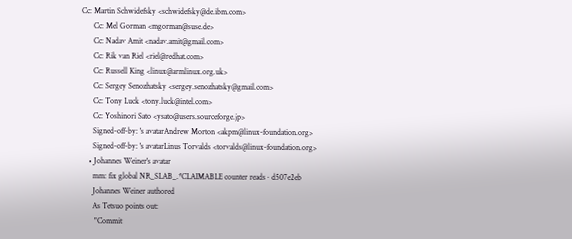Cc: Martin Schwidefsky <schwidefsky@de.ibm.com>
      Cc: Mel Gorman <mgorman@suse.de>
      Cc: Nadav Amit <nadav.amit@gmail.com>
      Cc: Rik van Riel <riel@redhat.com>
      Cc: Russell King <linux@armlinux.org.uk>
      Cc: Sergey Senozhatsky <sergey.senozhatsky@gmail.com>
      Cc: Tony Luck <tony.luck@intel.com>
      Cc: Yoshinori Sato <ysato@users.sourceforge.jp>
      Signed-off-by: 's avatarAndrew Morton <akpm@linux-foundation.org>
      Signed-off-by: 's avatarLinus Torvalds <torvalds@linux-foundation.org>
    • Johannes Weiner's avatar
      mm: fix global NR_SLAB_.*CLAIMABLE counter reads · d507e2eb
      Johannes Weiner authored
      As Tetsuo points out:
       "Commit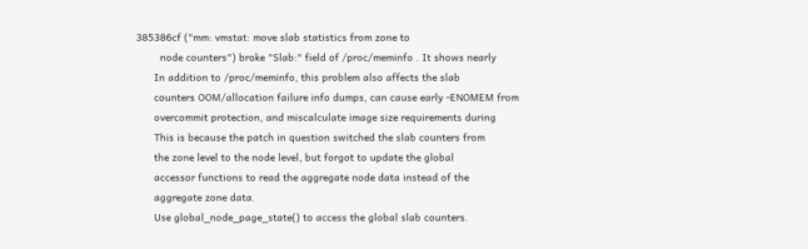385386cf ("mm: vmstat: move slab statistics from zone to
        node counters") broke "Slab:" field of /proc/meminfo . It shows nearly
      In addition to /proc/meminfo, this problem also affects the slab
      counters OOM/allocation failure info dumps, can cause early -ENOMEM from
      overcommit protection, and miscalculate image size requirements during
      This is because the patch in question switched the slab counters from
      the zone level to the node level, but forgot to update the global
      accessor functions to read the aggregate node data instead of the
      aggregate zone data.
      Use global_node_page_state() to access the global slab counters.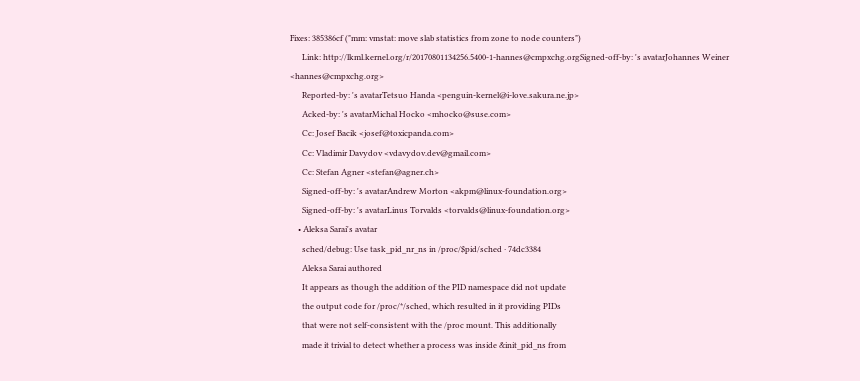Fixes: 385386cf ("mm: vmstat: move slab statistics from zone to node counters")
      Link: http://lkml.kernel.org/r/20170801134256.5400-1-hannes@cmpxchg.orgSigned-off-by: 's avatarJohannes Weiner <hannes@cmpxchg.org>
      Reported-by: 's avatarTetsuo Handa <penguin-kernel@i-love.sakura.ne.jp>
      Acked-by: 's avatarMichal Hocko <mhocko@suse.com>
      Cc: Josef Bacik <josef@toxicpanda.com>
      Cc: Vladimir Davydov <vdavydov.dev@gmail.com>
      Cc: Stefan Agner <stefan@agner.ch>
      Signed-off-by: 's avatarAndrew Morton <akpm@linux-foundation.org>
      Signed-off-by: 's avatarLinus Torvalds <torvalds@linux-foundation.org>
    • Aleksa Sarai's avatar
      sched/debug: Use task_pid_nr_ns in /proc/$pid/sched · 74dc3384
      Aleksa Sarai authored
      It appears as though the addition of the PID namespace did not update
      the output code for /proc/*/sched, which resulted in it providing PIDs
      that were not self-consistent with the /proc mount. This additionally
      made it trivial to detect whether a process was inside &init_pid_ns from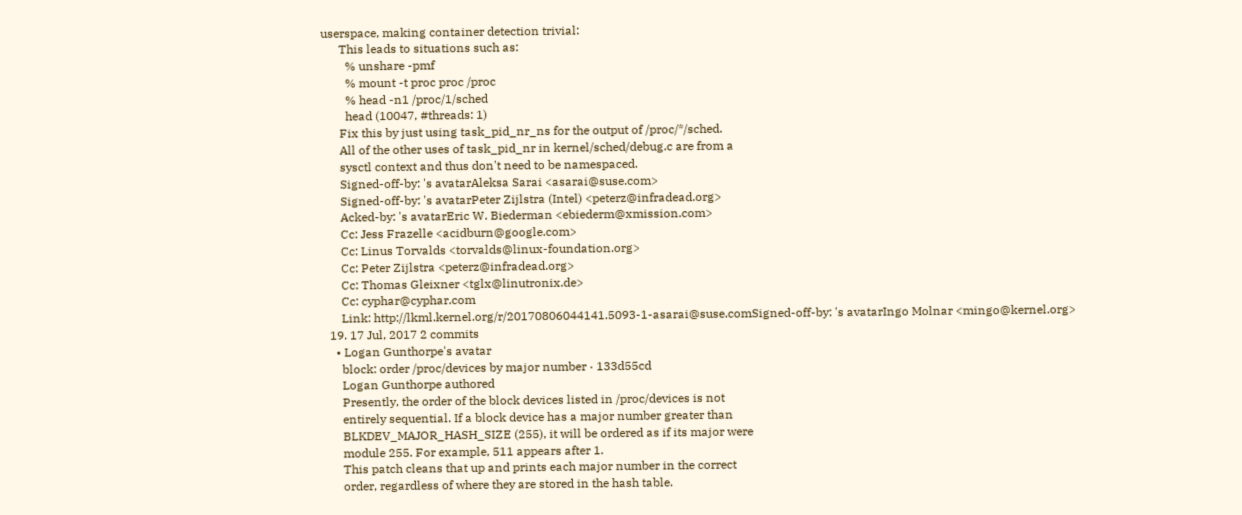userspace, making container detection trivial:
      This leads to situations such as:
        % unshare -pmf
        % mount -t proc proc /proc
        % head -n1 /proc/1/sched
        head (10047, #threads: 1)
      Fix this by just using task_pid_nr_ns for the output of /proc/*/sched.
      All of the other uses of task_pid_nr in kernel/sched/debug.c are from a
      sysctl context and thus don't need to be namespaced.
      Signed-off-by: 's avatarAleksa Sarai <asarai@suse.com>
      Signed-off-by: 's avatarPeter Zijlstra (Intel) <peterz@infradead.org>
      Acked-by: 's avatarEric W. Biederman <ebiederm@xmission.com>
      Cc: Jess Frazelle <acidburn@google.com>
      Cc: Linus Torvalds <torvalds@linux-foundation.org>
      Cc: Peter Zijlstra <peterz@infradead.org>
      Cc: Thomas Gleixner <tglx@linutronix.de>
      Cc: cyphar@cyphar.com
      Link: http://lkml.kernel.org/r/20170806044141.5093-1-asarai@suse.comSigned-off-by: 's avatarIngo Molnar <mingo@kernel.org>
  19. 17 Jul, 2017 2 commits
    • Logan Gunthorpe's avatar
      block: order /proc/devices by major number · 133d55cd
      Logan Gunthorpe authored
      Presently, the order of the block devices listed in /proc/devices is not
      entirely sequential. If a block device has a major number greater than
      BLKDEV_MAJOR_HASH_SIZE (255), it will be ordered as if its major were
      module 255. For example, 511 appears after 1.
      This patch cleans that up and prints each major number in the correct
      order, regardless of where they are stored in the hash table.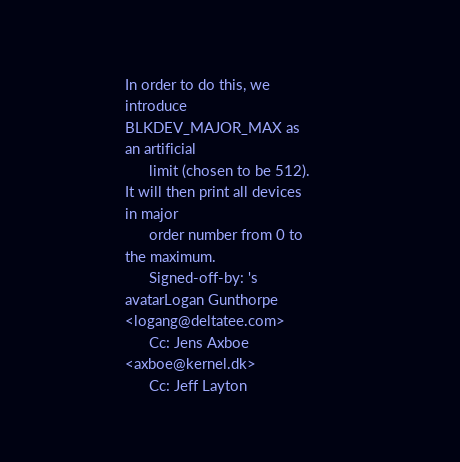In order to do this, we introduce BLKDEV_MAJOR_MAX as an artificial
      limit (chosen to be 512). It will then print all devices in major
      order number from 0 to the maximum.
      Signed-off-by: 's avatarLogan Gunthorpe <logang@deltatee.com>
      Cc: Jens Axboe <axboe@kernel.dk>
      Cc: Jeff Layton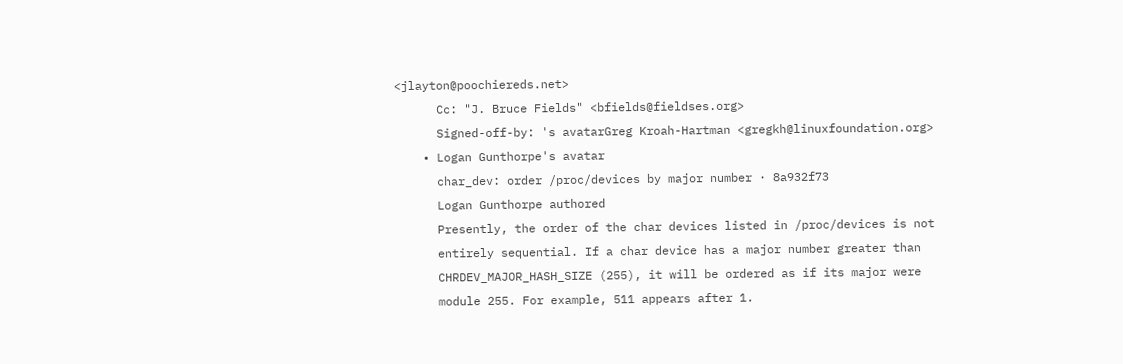<jlayton@poochiereds.net>
      Cc: "J. Bruce Fields" <bfields@fieldses.org>
      Signed-off-by: 's avatarGreg Kroah-Hartman <gregkh@linuxfoundation.org>
    • Logan Gunthorpe's avatar
      char_dev: order /proc/devices by major number · 8a932f73
      Logan Gunthorpe authored
      Presently, the order of the char devices listed in /proc/devices is not
      entirely sequential. If a char device has a major number greater than
      CHRDEV_MAJOR_HASH_SIZE (255), it will be ordered as if its major were
      module 255. For example, 511 appears after 1.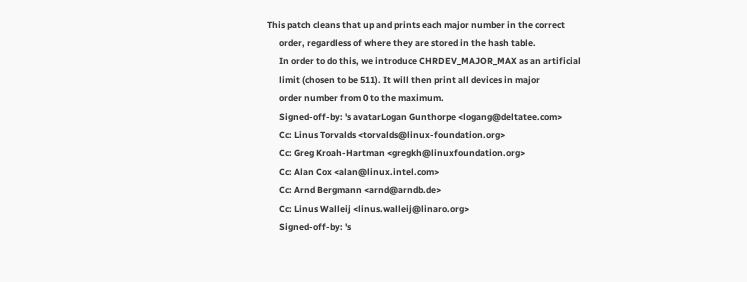This patch cleans that up and prints each major number in the correct
      order, regardless of where they are stored in the hash table.
      In order to do this, we introduce CHRDEV_MAJOR_MAX as an artificial
      limit (chosen to be 511). It will then print all devices in major
      order number from 0 to the maximum.
      Signed-off-by: 's avatarLogan Gunthorpe <logang@deltatee.com>
      Cc: Linus Torvalds <torvalds@linux-foundation.org>
      Cc: Greg Kroah-Hartman <gregkh@linuxfoundation.org>
      Cc: Alan Cox <alan@linux.intel.com>
      Cc: Arnd Bergmann <arnd@arndb.de>
      Cc: Linus Walleij <linus.walleij@linaro.org>
      Signed-off-by: 's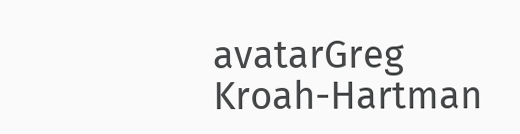avatarGreg Kroah-Hartman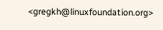<gregkh@linuxfoundation.org>